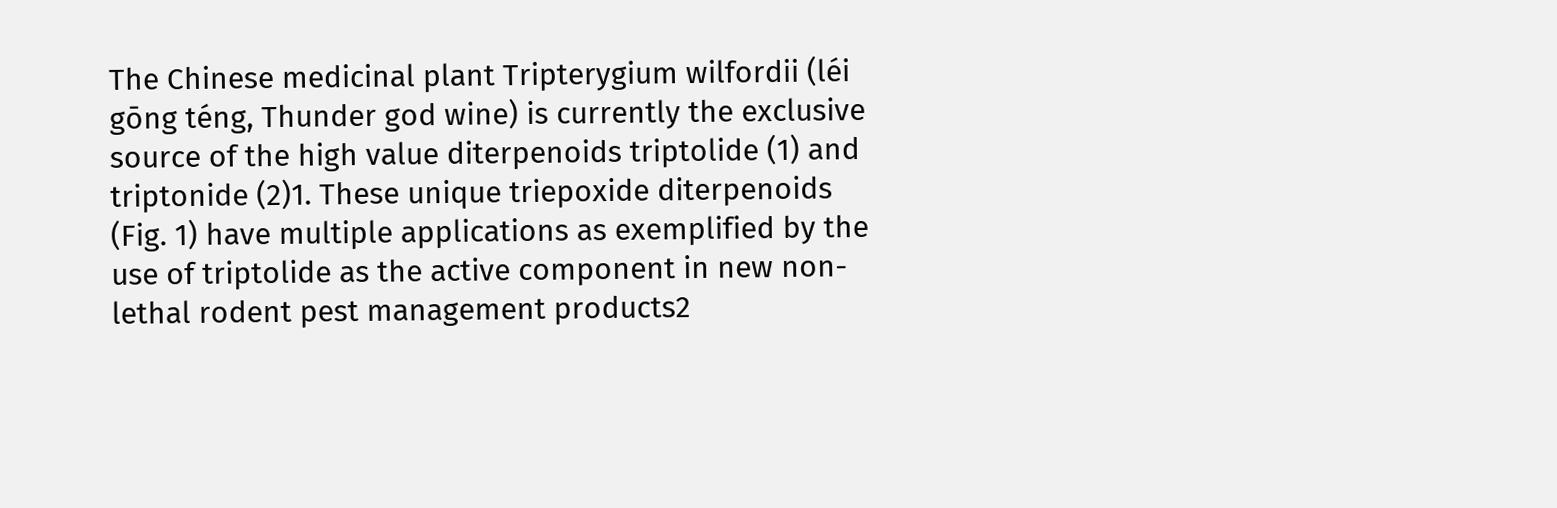The Chinese medicinal plant Tripterygium wilfordii (léi gōng téng, Thunder god wine) is currently the exclusive source of the high value diterpenoids triptolide (1) and triptonide (2)1. These unique triepoxide diterpenoids (Fig. 1) have multiple applications as exemplified by the use of triptolide as the active component in new non-lethal rodent pest management products2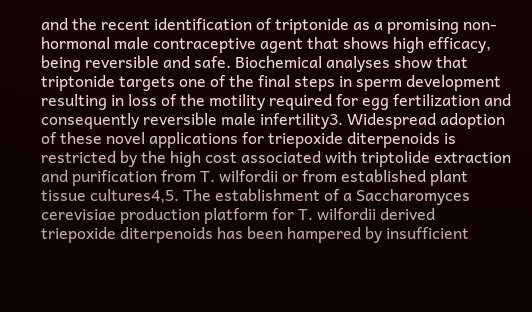and the recent identification of triptonide as a promising non-hormonal male contraceptive agent that shows high efficacy, being reversible and safe. Biochemical analyses show that triptonide targets one of the final steps in sperm development resulting in loss of the motility required for egg fertilization and consequently reversible male infertility3. Widespread adoption of these novel applications for triepoxide diterpenoids is restricted by the high cost associated with triptolide extraction and purification from T. wilfordii or from established plant tissue cultures4,5. The establishment of a Saccharomyces cerevisiae production platform for T. wilfordii derived triepoxide diterpenoids has been hampered by insufficient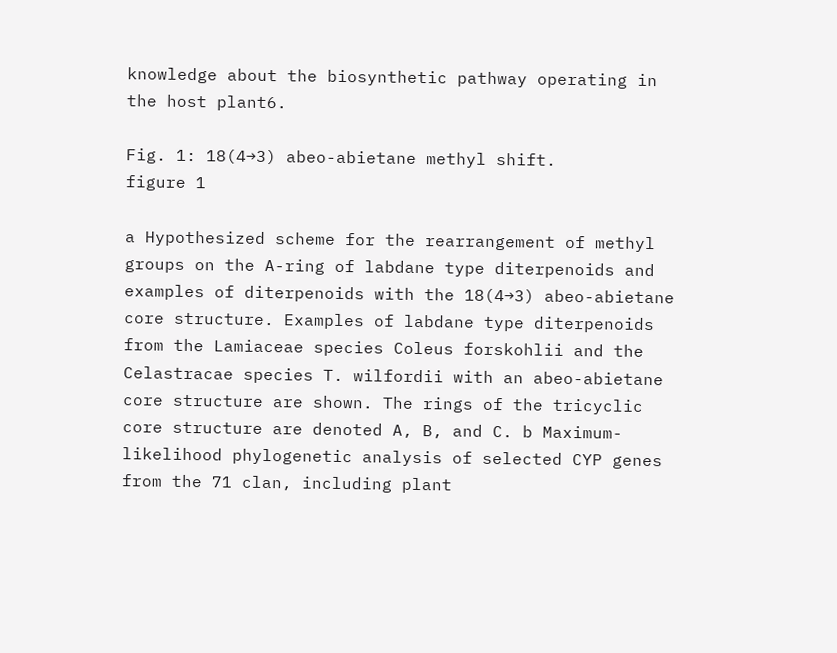knowledge about the biosynthetic pathway operating in the host plant6.

Fig. 1: 18(4→3) abeo-abietane methyl shift.
figure 1

a Hypothesized scheme for the rearrangement of methyl groups on the A-ring of labdane type diterpenoids and examples of diterpenoids with the 18(4→3) abeo-abietane core structure. Examples of labdane type diterpenoids from the Lamiaceae species Coleus forskohlii and the Celastracae species T. wilfordii with an abeo-abietane core structure are shown. The rings of the tricyclic core structure are denoted A, B, and C. b Maximum-likelihood phylogenetic analysis of selected CYP genes from the 71 clan, including plant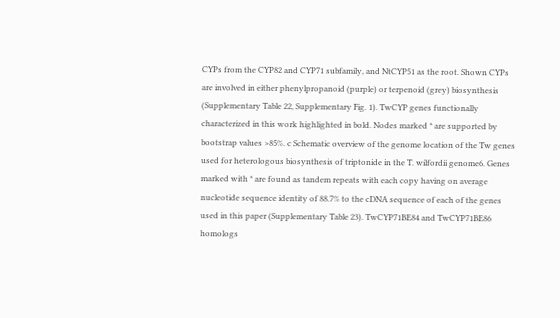CYPs from the CYP82 and CYP71 subfamily, and NtCYP51 as the root. Shown CYPs are involved in either phenylpropanoid (purple) or terpenoid (grey) biosynthesis (Supplementary Table 22, Supplementary Fig. 1). TwCYP genes functionally characterized in this work highlighted in bold. Nodes marked * are supported by bootstrap values >85%. c Schematic overview of the genome location of the Tw genes used for heterologous biosynthesis of triptonide in the T. wilfordii genome6. Genes marked with * are found as tandem repeats with each copy having on average nucleotide sequence identity of 88.7% to the cDNA sequence of each of the genes used in this paper (Supplementary Table 23). TwCYP71BE84 and TwCYP71BE86 homologs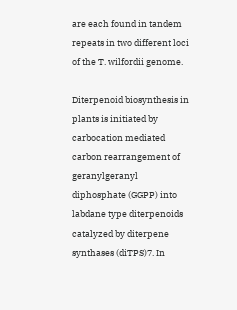are each found in tandem repeats in two different loci of the T. wilfordii genome.

Diterpenoid biosynthesis in plants is initiated by carbocation mediated carbon rearrangement of geranylgeranyl diphosphate (GGPP) into labdane type diterpenoids catalyzed by diterpene synthases (diTPS)7. In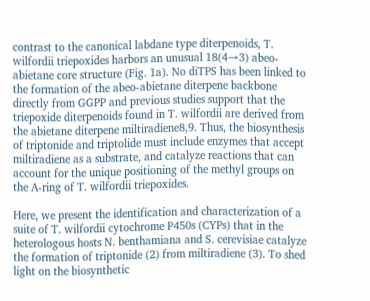contrast to the canonical labdane type diterpenoids, T. wilfordii triepoxides harbors an unusual 18(4→3) abeo-abietane core structure (Fig. 1a). No diTPS has been linked to the formation of the abeo-abietane diterpene backbone directly from GGPP and previous studies support that the triepoxide diterpenoids found in T. wilfordii are derived from the abietane diterpene miltiradiene8,9. Thus, the biosynthesis of triptonide and triptolide must include enzymes that accept miltiradiene as a substrate, and catalyze reactions that can account for the unique positioning of the methyl groups on the A-ring of T. wilfordii triepoxides.

Here, we present the identification and characterization of a suite of T. wilfordii cytochrome P450s (CYPs) that in the heterologous hosts N. benthamiana and S. cerevisiae catalyze the formation of triptonide (2) from miltiradiene (3). To shed light on the biosynthetic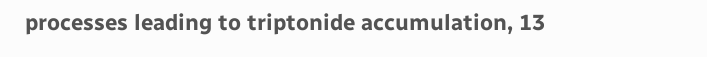processes leading to triptonide accumulation, 13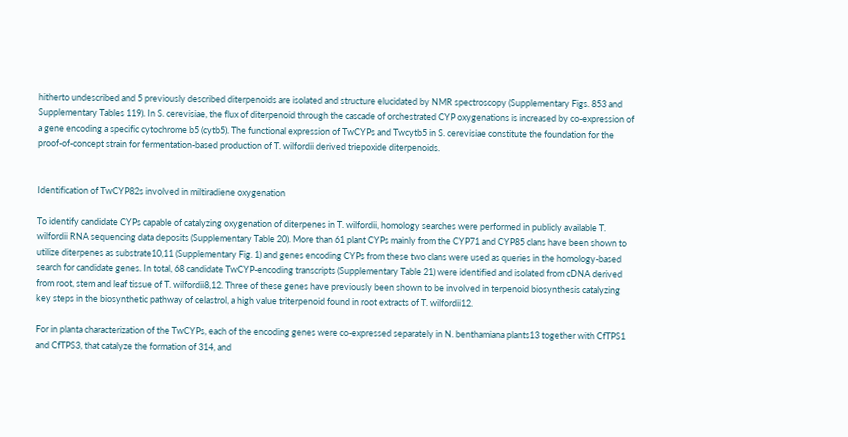hitherto undescribed and 5 previously described diterpenoids are isolated and structure elucidated by NMR spectroscopy (Supplementary Figs. 853 and Supplementary Tables 119). In S. cerevisiae, the flux of diterpenoid through the cascade of orchestrated CYP oxygenations is increased by co-expression of a gene encoding a specific cytochrome b5 (cytb5). The functional expression of TwCYPs and Twcytb5 in S. cerevisiae constitute the foundation for the proof-of-concept strain for fermentation-based production of T. wilfordii derived triepoxide diterpenoids.


Identification of TwCYP82s involved in miltiradiene oxygenation

To identify candidate CYPs capable of catalyzing oxygenation of diterpenes in T. wilfordii, homology searches were performed in publicly available T. wilfordii RNA sequencing data deposits (Supplementary Table 20). More than 61 plant CYPs mainly from the CYP71 and CYP85 clans have been shown to utilize diterpenes as substrate10,11 (Supplementary Fig. 1) and genes encoding CYPs from these two clans were used as queries in the homology-based search for candidate genes. In total, 68 candidate TwCYP-encoding transcripts (Supplementary Table 21) were identified and isolated from cDNA derived from root, stem and leaf tissue of T. wilfordii8,12. Three of these genes have previously been shown to be involved in terpenoid biosynthesis catalyzing key steps in the biosynthetic pathway of celastrol, a high value triterpenoid found in root extracts of T. wilfordii12.

For in planta characterization of the TwCYPs, each of the encoding genes were co-expressed separately in N. benthamiana plants13 together with CfTPS1 and CfTPS3, that catalyze the formation of 314, and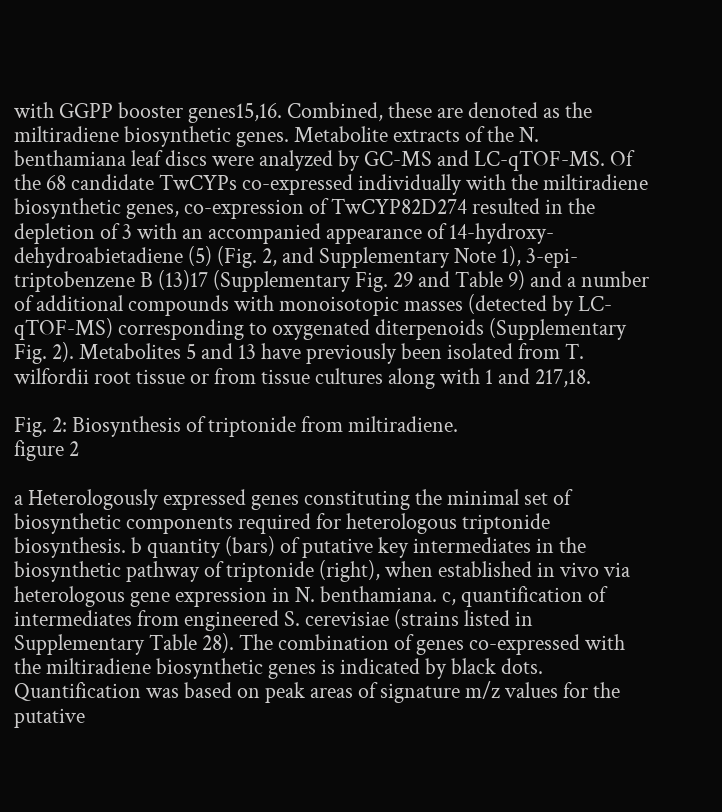with GGPP booster genes15,16. Combined, these are denoted as the miltiradiene biosynthetic genes. Metabolite extracts of the N. benthamiana leaf discs were analyzed by GC-MS and LC-qTOF-MS. Of the 68 candidate TwCYPs co-expressed individually with the miltiradiene biosynthetic genes, co-expression of TwCYP82D274 resulted in the depletion of 3 with an accompanied appearance of 14-hydroxy-dehydroabietadiene (5) (Fig. 2, and Supplementary Note 1), 3-epi-triptobenzene B (13)17 (Supplementary Fig. 29 and Table 9) and a number of additional compounds with monoisotopic masses (detected by LC-qTOF-MS) corresponding to oxygenated diterpenoids (Supplementary Fig. 2). Metabolites 5 and 13 have previously been isolated from T. wilfordii root tissue or from tissue cultures along with 1 and 217,18.

Fig. 2: Biosynthesis of triptonide from miltiradiene.
figure 2

a Heterologously expressed genes constituting the minimal set of biosynthetic components required for heterologous triptonide biosynthesis. b quantity (bars) of putative key intermediates in the biosynthetic pathway of triptonide (right), when established in vivo via heterologous gene expression in N. benthamiana. c, quantification of intermediates from engineered S. cerevisiae (strains listed in Supplementary Table 28). The combination of genes co-expressed with the miltiradiene biosynthetic genes is indicated by black dots. Quantification was based on peak areas of signature m/z values for the putative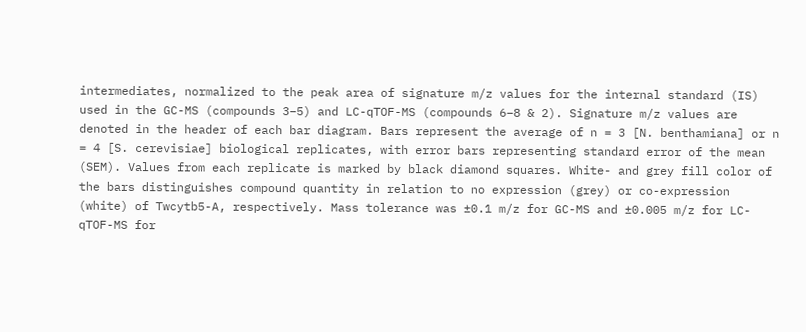intermediates, normalized to the peak area of signature m/z values for the internal standard (IS) used in the GC-MS (compounds 3–5) and LC-qTOF-MS (compounds 6–8 & 2). Signature m/z values are denoted in the header of each bar diagram. Bars represent the average of n = 3 [N. benthamiana] or n = 4 [S. cerevisiae] biological replicates, with error bars representing standard error of the mean (SEM). Values from each replicate is marked by black diamond squares. White- and grey fill color of the bars distinguishes compound quantity in relation to no expression (grey) or co-expression (white) of Twcytb5-A, respectively. Mass tolerance was ±0.1 m/z for GC-MS and ±0.005 m/z for LC-qTOF-MS for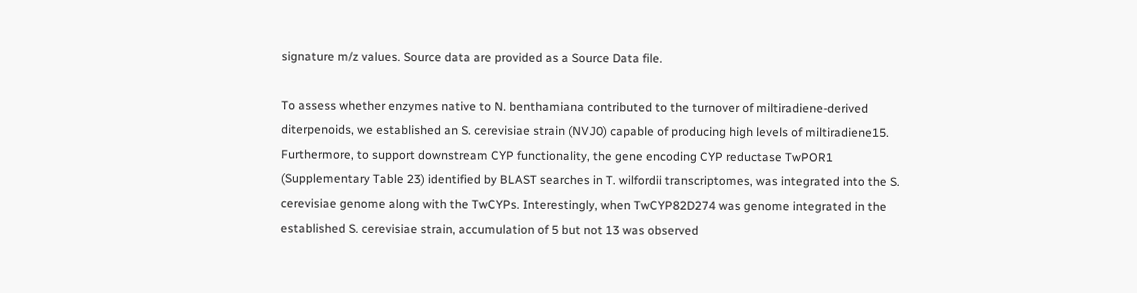signature m/z values. Source data are provided as a Source Data file.

To assess whether enzymes native to N. benthamiana contributed to the turnover of miltiradiene-derived diterpenoids, we established an S. cerevisiae strain (NVJ0) capable of producing high levels of miltiradiene15. Furthermore, to support downstream CYP functionality, the gene encoding CYP reductase TwPOR1 (Supplementary Table 23) identified by BLAST searches in T. wilfordii transcriptomes, was integrated into the S. cerevisiae genome along with the TwCYPs. Interestingly, when TwCYP82D274 was genome integrated in the established S. cerevisiae strain, accumulation of 5 but not 13 was observed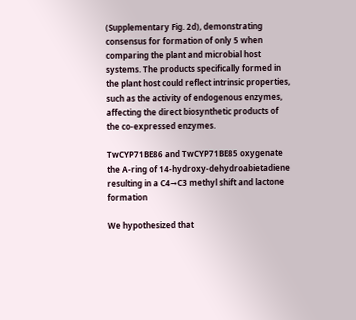(Supplementary Fig. 2d), demonstrating consensus for formation of only 5 when comparing the plant and microbial host systems. The products specifically formed in the plant host could reflect intrinsic properties, such as the activity of endogenous enzymes, affecting the direct biosynthetic products of the co-expressed enzymes.

TwCYP71BE86 and TwCYP71BE85 oxygenate the A-ring of 14-hydroxy-dehydroabietadiene resulting in a C4→C3 methyl shift and lactone formation

We hypothesized that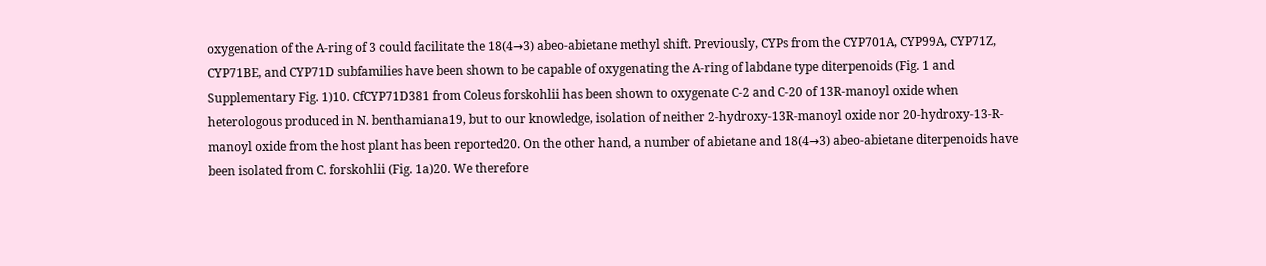oxygenation of the A-ring of 3 could facilitate the 18(4→3) abeo-abietane methyl shift. Previously, CYPs from the CYP701A, CYP99A, CYP71Z, CYP71BE, and CYP71D subfamilies have been shown to be capable of oxygenating the A-ring of labdane type diterpenoids (Fig. 1 and Supplementary Fig. 1)10. CfCYP71D381 from Coleus forskohlii has been shown to oxygenate C-2 and C-20 of 13R-manoyl oxide when heterologous produced in N. benthamiana19, but to our knowledge, isolation of neither 2-hydroxy-13R-manoyl oxide nor 20-hydroxy-13-R-manoyl oxide from the host plant has been reported20. On the other hand, a number of abietane and 18(4→3) abeo-abietane diterpenoids have been isolated from C. forskohlii (Fig. 1a)20. We therefore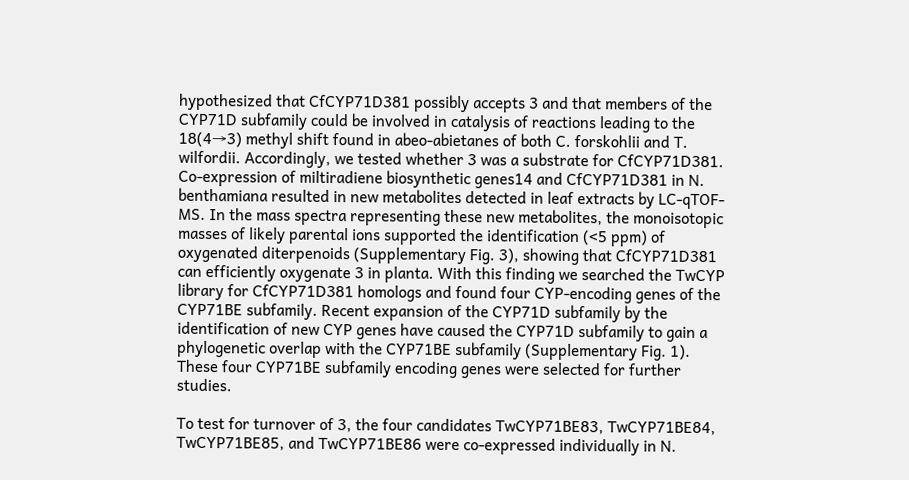hypothesized that CfCYP71D381 possibly accepts 3 and that members of the CYP71D subfamily could be involved in catalysis of reactions leading to the 18(4→3) methyl shift found in abeo-abietanes of both C. forskohlii and T. wilfordii. Accordingly, we tested whether 3 was a substrate for CfCYP71D381. Co-expression of miltiradiene biosynthetic genes14 and CfCYP71D381 in N. benthamiana resulted in new metabolites detected in leaf extracts by LC-qTOF-MS. In the mass spectra representing these new metabolites, the monoisotopic masses of likely parental ions supported the identification (<5 ppm) of oxygenated diterpenoids (Supplementary Fig. 3), showing that CfCYP71D381 can efficiently oxygenate 3 in planta. With this finding we searched the TwCYP library for CfCYP71D381 homologs and found four CYP-encoding genes of the CYP71BE subfamily. Recent expansion of the CYP71D subfamily by the identification of new CYP genes have caused the CYP71D subfamily to gain a phylogenetic overlap with the CYP71BE subfamily (Supplementary Fig. 1). These four CYP71BE subfamily encoding genes were selected for further studies.

To test for turnover of 3, the four candidates TwCYP71BE83, TwCYP71BE84, TwCYP71BE85, and TwCYP71BE86 were co-expressed individually in N.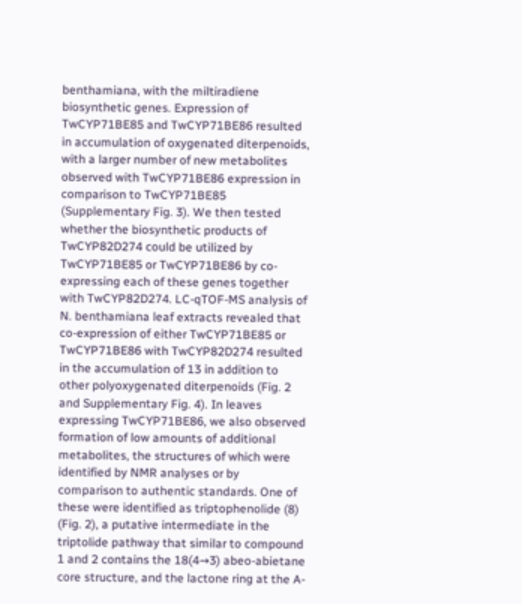benthamiana, with the miltiradiene biosynthetic genes. Expression of TwCYP71BE85 and TwCYP71BE86 resulted in accumulation of oxygenated diterpenoids, with a larger number of new metabolites observed with TwCYP71BE86 expression in comparison to TwCYP71BE85 (Supplementary Fig. 3). We then tested whether the biosynthetic products of TwCYP82D274 could be utilized by TwCYP71BE85 or TwCYP71BE86 by co-expressing each of these genes together with TwCYP82D274. LC-qTOF-MS analysis of N. benthamiana leaf extracts revealed that co-expression of either TwCYP71BE85 or TwCYP71BE86 with TwCYP82D274 resulted in the accumulation of 13 in addition to other polyoxygenated diterpenoids (Fig. 2 and Supplementary Fig. 4). In leaves expressing TwCYP71BE86, we also observed formation of low amounts of additional metabolites, the structures of which were identified by NMR analyses or by comparison to authentic standards. One of these were identified as triptophenolide (8) (Fig. 2), a putative intermediate in the triptolide pathway that similar to compound 1 and 2 contains the 18(4→3) abeo-abietane core structure, and the lactone ring at the A-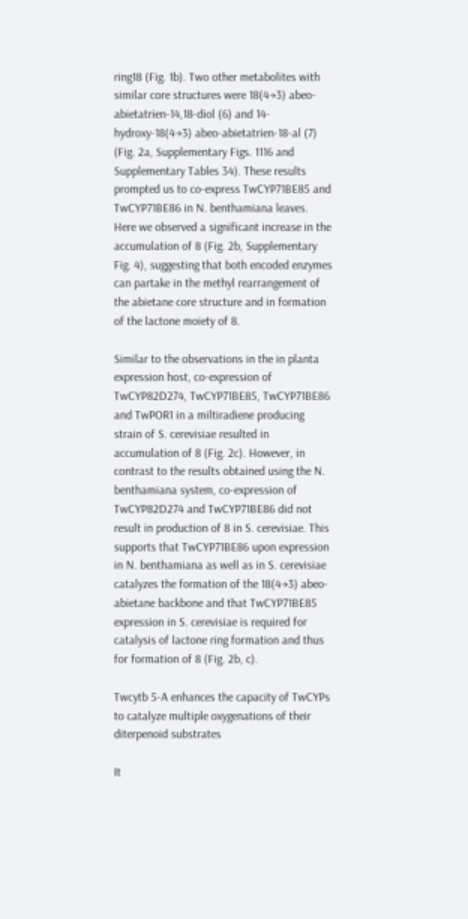ring18 (Fig. 1b). Two other metabolites with similar core structures were 18(4→3) abeo-abietatrien-14,18-diol (6) and 14-hydroxy-18(4→3) abeo-abietatrien-18-al (7) (Fig. 2a, Supplementary Figs. 1116 and Supplementary Tables 34). These results prompted us to co-express TwCYP71BE85 and TwCYP71BE86 in N. benthamiana leaves. Here we observed a significant increase in the accumulation of 8 (Fig. 2b, Supplementary Fig. 4), suggesting that both encoded enzymes can partake in the methyl rearrangement of the abietane core structure and in formation of the lactone moiety of 8.

Similar to the observations in the in planta expression host, co-expression of TwCYP82D274, TwCYP71BE85, TwCYP71BE86 and TwPOR1 in a miltiradiene producing strain of S. cerevisiae resulted in accumulation of 8 (Fig. 2c). However, in contrast to the results obtained using the N. benthamiana system, co-expression of TwCYP82D274 and TwCYP71BE86 did not result in production of 8 in S. cerevisiae. This supports that TwCYP71BE86 upon expression in N. benthamiana as well as in S. cerevisiae catalyzes the formation of the 18(4→3) abeo-abietane backbone and that TwCYP71BE85 expression in S. cerevisiae is required for catalysis of lactone ring formation and thus for formation of 8 (Fig. 2b, c).

Twcytb 5-A enhances the capacity of TwCYPs to catalyze multiple oxygenations of their diterpenoid substrates

It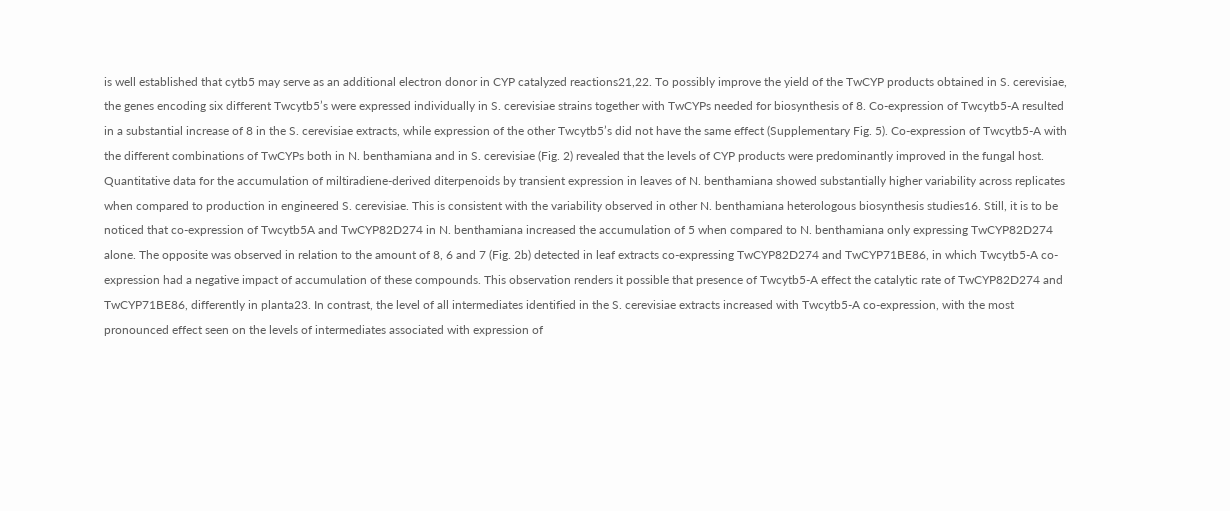is well established that cytb5 may serve as an additional electron donor in CYP catalyzed reactions21,22. To possibly improve the yield of the TwCYP products obtained in S. cerevisiae, the genes encoding six different Twcytb5’s were expressed individually in S. cerevisiae strains together with TwCYPs needed for biosynthesis of 8. Co-expression of Twcytb5-A resulted in a substantial increase of 8 in the S. cerevisiae extracts, while expression of the other Twcytb5’s did not have the same effect (Supplementary Fig. 5). Co-expression of Twcytb5-A with the different combinations of TwCYPs both in N. benthamiana and in S. cerevisiae (Fig. 2) revealed that the levels of CYP products were predominantly improved in the fungal host. Quantitative data for the accumulation of miltiradiene-derived diterpenoids by transient expression in leaves of N. benthamiana showed substantially higher variability across replicates when compared to production in engineered S. cerevisiae. This is consistent with the variability observed in other N. benthamiana heterologous biosynthesis studies16. Still, it is to be noticed that co-expression of Twcytb5A and TwCYP82D274 in N. benthamiana increased the accumulation of 5 when compared to N. benthamiana only expressing TwCYP82D274 alone. The opposite was observed in relation to the amount of 8, 6 and 7 (Fig. 2b) detected in leaf extracts co-expressing TwCYP82D274 and TwCYP71BE86, in which Twcytb5-A co-expression had a negative impact of accumulation of these compounds. This observation renders it possible that presence of Twcytb5-A effect the catalytic rate of TwCYP82D274 and TwCYP71BE86, differently in planta23. In contrast, the level of all intermediates identified in the S. cerevisiae extracts increased with Twcytb5-A co-expression, with the most pronounced effect seen on the levels of intermediates associated with expression of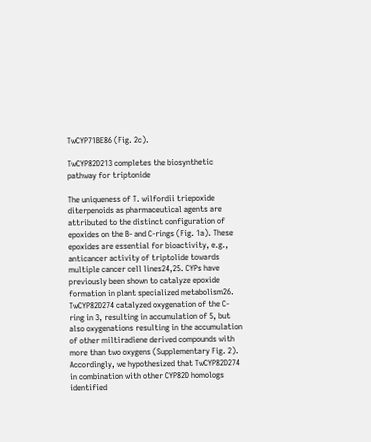TwCYP71BE86 (Fig. 2c).

TwCYP82D213 completes the biosynthetic pathway for triptonide

The uniqueness of T. wilfordii triepoxide diterpenoids as pharmaceutical agents are attributed to the distinct configuration of epoxides on the B- and C-rings (Fig. 1a). These epoxides are essential for bioactivity, e.g., anticancer activity of triptolide towards multiple cancer cell lines24,25. CYPs have previously been shown to catalyze epoxide formation in plant specialized metabolism26. TwCYP82D274 catalyzed oxygenation of the C-ring in 3, resulting in accumulation of 5, but also oxygenations resulting in the accumulation of other miltiradiene derived compounds with more than two oxygens (Supplementary Fig. 2). Accordingly, we hypothesized that TwCYP82D274 in combination with other CYP82D homologs identified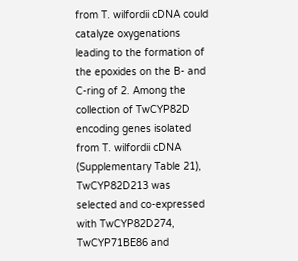from T. wilfordii cDNA could catalyze oxygenations leading to the formation of the epoxides on the B- and C-ring of 2. Among the collection of TwCYP82D encoding genes isolated from T. wilfordii cDNA (Supplementary Table 21), TwCYP82D213 was selected and co-expressed with TwCYP82D274, TwCYP71BE86 and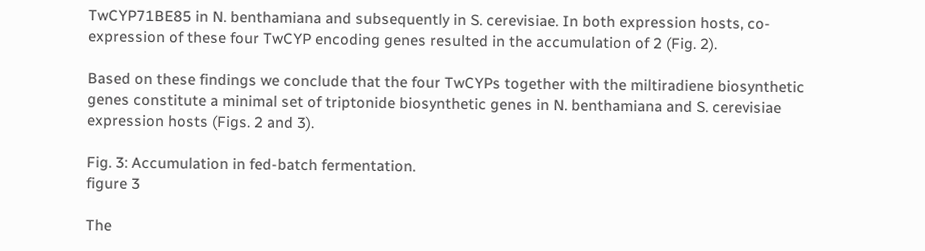TwCYP71BE85 in N. benthamiana and subsequently in S. cerevisiae. In both expression hosts, co-expression of these four TwCYP encoding genes resulted in the accumulation of 2 (Fig. 2).

Based on these findings we conclude that the four TwCYPs together with the miltiradiene biosynthetic genes constitute a minimal set of triptonide biosynthetic genes in N. benthamiana and S. cerevisiae expression hosts (Figs. 2 and 3).

Fig. 3: Accumulation in fed-batch fermentation.
figure 3

The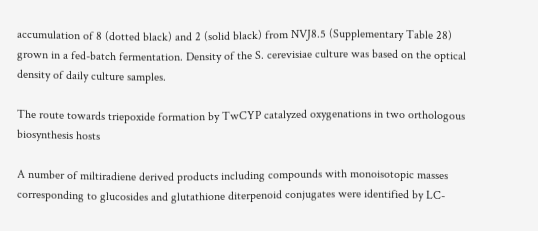accumulation of 8 (dotted black) and 2 (solid black) from NVJ8.5 (Supplementary Table 28) grown in a fed-batch fermentation. Density of the S. cerevisiae culture was based on the optical density of daily culture samples.

The route towards triepoxide formation by TwCYP catalyzed oxygenations in two orthologous biosynthesis hosts

A number of miltiradiene derived products including compounds with monoisotopic masses corresponding to glucosides and glutathione diterpenoid conjugates were identified by LC-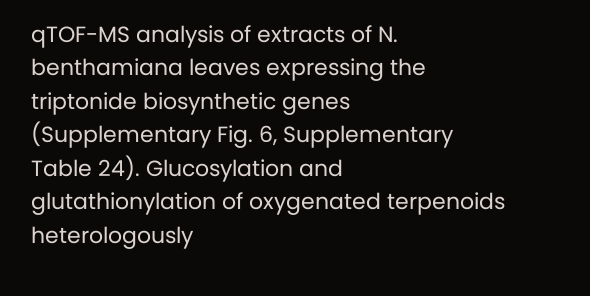qTOF-MS analysis of extracts of N. benthamiana leaves expressing the triptonide biosynthetic genes (Supplementary Fig. 6, Supplementary Table 24). Glucosylation and glutathionylation of oxygenated terpenoids heterologously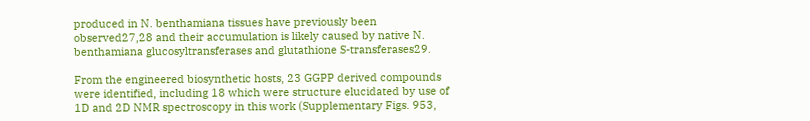produced in N. benthamiana tissues have previously been observed27,28 and their accumulation is likely caused by native N. benthamiana glucosyltransferases and glutathione S-transferases29.

From the engineered biosynthetic hosts, 23 GGPP derived compounds were identified, including 18 which were structure elucidated by use of 1D and 2D NMR spectroscopy in this work (Supplementary Figs. 953,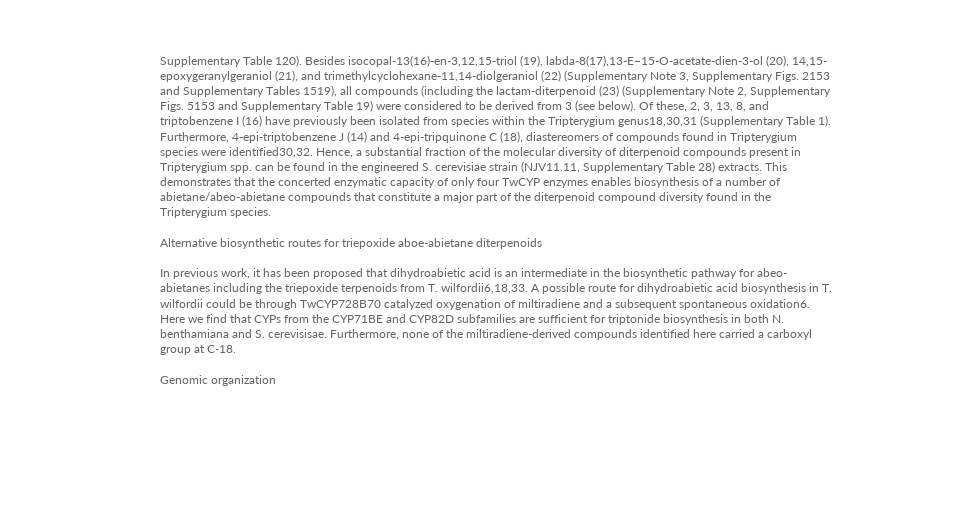Supplementary Table 120). Besides isocopal-13(16)-en-3,12,15-triol (19), labda-8(17),13-E−15-O-acetate-dien-3-ol (20), 14,15-epoxygeranylgeraniol (21), and trimethylcyclohexane-11,14-diolgeraniol (22) (Supplementary Note 3, Supplementary Figs. 2153 and Supplementary Tables 1519), all compounds (including the lactam-diterpenoid (23) (Supplementary Note 2, Supplementary Figs. 5153 and Supplementary Table 19) were considered to be derived from 3 (see below). Of these, 2, 3, 13, 8, and triptobenzene I (16) have previously been isolated from species within the Tripterygium genus18,30,31 (Supplementary Table 1). Furthermore, 4-epi-triptobenzene J (14) and 4-epi-tripquinone C (18), diastereomers of compounds found in Tripterygium species were identified30,32. Hence, a substantial fraction of the molecular diversity of diterpenoid compounds present in Tripterygium spp. can be found in the engineered S. cerevisiae strain (NJV11.11, Supplementary Table 28) extracts. This demonstrates that the concerted enzymatic capacity of only four TwCYP enzymes enables biosynthesis of a number of abietane/abeo-abietane compounds that constitute a major part of the diterpenoid compound diversity found in the Tripterygium species.

Alternative biosynthetic routes for triepoxide aboe-abietane diterpenoids

In previous work, it has been proposed that dihydroabietic acid is an intermediate in the biosynthetic pathway for abeo-abietanes including the triepoxide terpenoids from T. wilfordii6,18,33. A possible route for dihydroabietic acid biosynthesis in T. wilfordii could be through TwCYP728B70 catalyzed oxygenation of miltiradiene and a subsequent spontaneous oxidation6. Here we find that CYPs from the CYP71BE and CYP82D subfamilies are sufficient for triptonide biosynthesis in both N. benthamiana and S. cerevisisae. Furthermore, none of the miltiradiene-derived compounds identified here carried a carboxyl group at C-18.

Genomic organization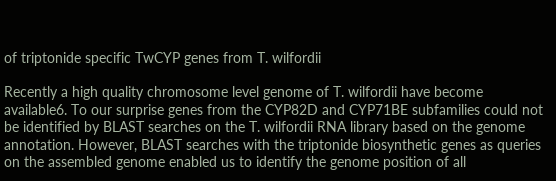of triptonide specific TwCYP genes from T. wilfordii

Recently a high quality chromosome level genome of T. wilfordii have become available6. To our surprise genes from the CYP82D and CYP71BE subfamilies could not be identified by BLAST searches on the T. wilfordii RNA library based on the genome annotation. However, BLAST searches with the triptonide biosynthetic genes as queries on the assembled genome enabled us to identify the genome position of all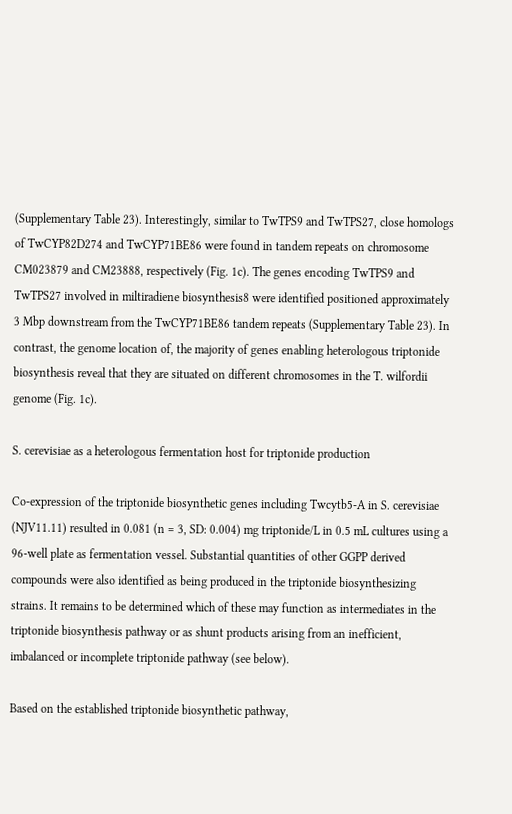(Supplementary Table 23). Interestingly, similar to TwTPS9 and TwTPS27, close homologs of TwCYP82D274 and TwCYP71BE86 were found in tandem repeats on chromosome CM023879 and CM23888, respectively (Fig. 1c). The genes encoding TwTPS9 and TwTPS27 involved in miltiradiene biosynthesis8 were identified positioned approximately 3 Mbp downstream from the TwCYP71BE86 tandem repeats (Supplementary Table 23). In contrast, the genome location of, the majority of genes enabling heterologous triptonide biosynthesis reveal that they are situated on different chromosomes in the T. wilfordii genome (Fig. 1c).

S. cerevisiae as a heterologous fermentation host for triptonide production

Co-expression of the triptonide biosynthetic genes including Twcytb5-A in S. cerevisiae (NJV11.11) resulted in 0.081 (n = 3, SD: 0.004) mg triptonide/L in 0.5 mL cultures using a 96-well plate as fermentation vessel. Substantial quantities of other GGPP derived compounds were also identified as being produced in the triptonide biosynthesizing strains. It remains to be determined which of these may function as intermediates in the triptonide biosynthesis pathway or as shunt products arising from an inefficient, imbalanced or incomplete triptonide pathway (see below).

Based on the established triptonide biosynthetic pathway,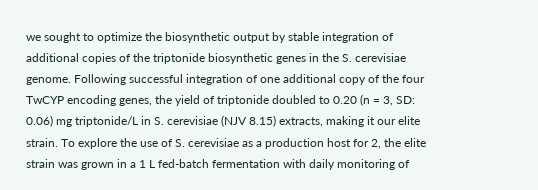we sought to optimize the biosynthetic output by stable integration of additional copies of the triptonide biosynthetic genes in the S. cerevisiae genome. Following successful integration of one additional copy of the four TwCYP encoding genes, the yield of triptonide doubled to 0.20 (n = 3, SD: 0.06) mg triptonide/L in S. cerevisiae (NJV 8.15) extracts, making it our elite strain. To explore the use of S. cerevisiae as a production host for 2, the elite strain was grown in a 1 L fed-batch fermentation with daily monitoring of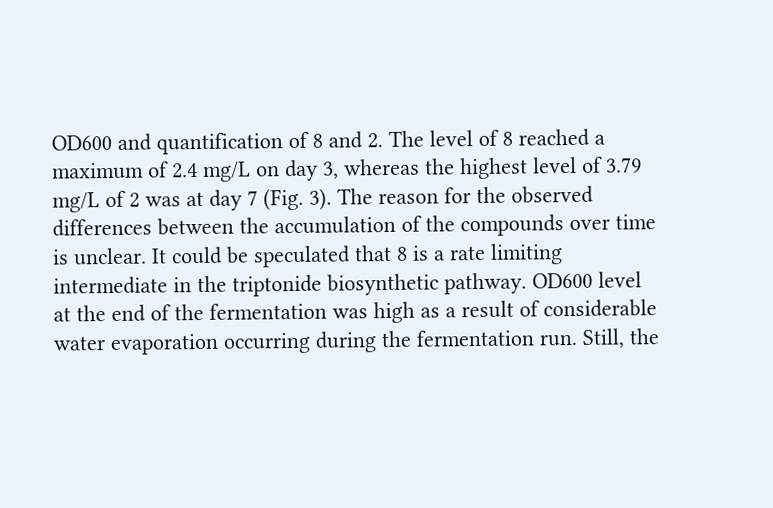OD600 and quantification of 8 and 2. The level of 8 reached a maximum of 2.4 mg/L on day 3, whereas the highest level of 3.79 mg/L of 2 was at day 7 (Fig. 3). The reason for the observed differences between the accumulation of the compounds over time is unclear. It could be speculated that 8 is a rate limiting intermediate in the triptonide biosynthetic pathway. OD600 level at the end of the fermentation was high as a result of considerable water evaporation occurring during the fermentation run. Still, the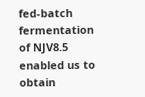fed-batch fermentation of NJV8.5 enabled us to obtain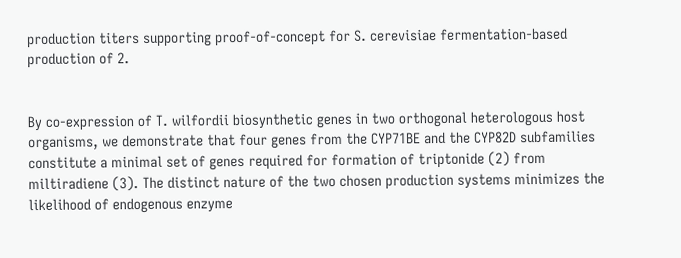production titers supporting proof-of-concept for S. cerevisiae fermentation-based production of 2.


By co-expression of T. wilfordii biosynthetic genes in two orthogonal heterologous host organisms, we demonstrate that four genes from the CYP71BE and the CYP82D subfamilies constitute a minimal set of genes required for formation of triptonide (2) from miltiradiene (3). The distinct nature of the two chosen production systems minimizes the likelihood of endogenous enzyme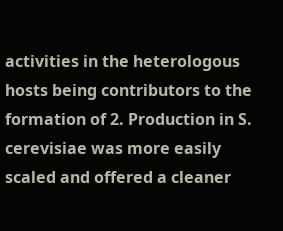activities in the heterologous hosts being contributors to the formation of 2. Production in S. cerevisiae was more easily scaled and offered a cleaner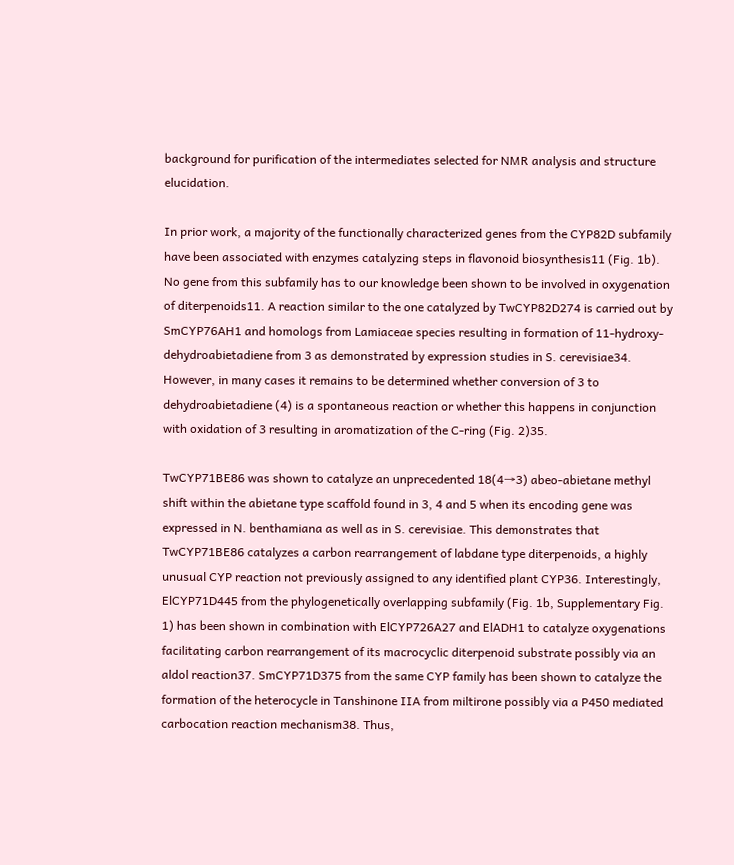background for purification of the intermediates selected for NMR analysis and structure elucidation.

In prior work, a majority of the functionally characterized genes from the CYP82D subfamily have been associated with enzymes catalyzing steps in flavonoid biosynthesis11 (Fig. 1b). No gene from this subfamily has to our knowledge been shown to be involved in oxygenation of diterpenoids11. A reaction similar to the one catalyzed by TwCYP82D274 is carried out by SmCYP76AH1 and homologs from Lamiaceae species resulting in formation of 11-hydroxy-dehydroabietadiene from 3 as demonstrated by expression studies in S. cerevisiae34. However, in many cases it remains to be determined whether conversion of 3 to dehydroabietadiene (4) is a spontaneous reaction or whether this happens in conjunction with oxidation of 3 resulting in aromatization of the C-ring (Fig. 2)35.

TwCYP71BE86 was shown to catalyze an unprecedented 18(4→3) abeo-abietane methyl shift within the abietane type scaffold found in 3, 4 and 5 when its encoding gene was expressed in N. benthamiana as well as in S. cerevisiae. This demonstrates that TwCYP71BE86 catalyzes a carbon rearrangement of labdane type diterpenoids, a highly unusual CYP reaction not previously assigned to any identified plant CYP36. Interestingly, ElCYP71D445 from the phylogenetically overlapping subfamily (Fig. 1b, Supplementary Fig. 1) has been shown in combination with ElCYP726A27 and ElADH1 to catalyze oxygenations facilitating carbon rearrangement of its macrocyclic diterpenoid substrate possibly via an aldol reaction37. SmCYP71D375 from the same CYP family has been shown to catalyze the formation of the heterocycle in Tanshinone IIA from miltirone possibly via a P450 mediated carbocation reaction mechanism38. Thus,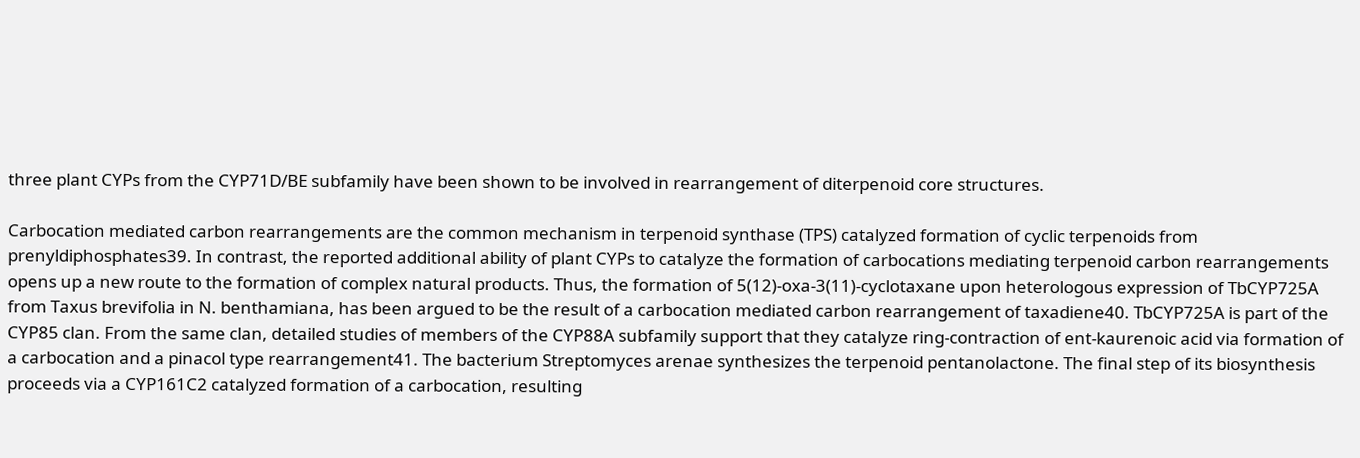three plant CYPs from the CYP71D/BE subfamily have been shown to be involved in rearrangement of diterpenoid core structures.

Carbocation mediated carbon rearrangements are the common mechanism in terpenoid synthase (TPS) catalyzed formation of cyclic terpenoids from prenyldiphosphates39. In contrast, the reported additional ability of plant CYPs to catalyze the formation of carbocations mediating terpenoid carbon rearrangements opens up a new route to the formation of complex natural products. Thus, the formation of 5(12)-oxa-3(11)-cyclotaxane upon heterologous expression of TbCYP725A from Taxus brevifolia in N. benthamiana, has been argued to be the result of a carbocation mediated carbon rearrangement of taxadiene40. TbCYP725A is part of the CYP85 clan. From the same clan, detailed studies of members of the CYP88A subfamily support that they catalyze ring-contraction of ent-kaurenoic acid via formation of a carbocation and a pinacol type rearrangement41. The bacterium Streptomyces arenae synthesizes the terpenoid pentanolactone. The final step of its biosynthesis proceeds via a CYP161C2 catalyzed formation of a carbocation, resulting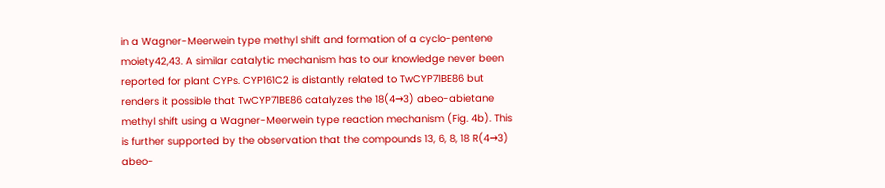in a Wagner-Meerwein type methyl shift and formation of a cyclo-pentene moiety42,43. A similar catalytic mechanism has to our knowledge never been reported for plant CYPs. CYP161C2 is distantly related to TwCYP71BE86 but renders it possible that TwCYP71BE86 catalyzes the 18(4→3) abeo-abietane methyl shift using a Wagner-Meerwein type reaction mechanism (Fig. 4b). This is further supported by the observation that the compounds 13, 6, 8, 18 R(4→3) abeo-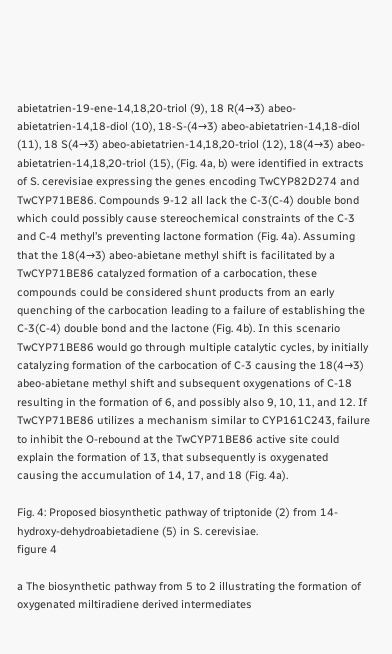abietatrien-19-ene-14,18,20-triol (9), 18 R(4→3) abeo-abietatrien-14,18-diol (10), 18-S-(4→3) abeo-abietatrien-14,18-diol (11), 18 S(4→3) abeo-abietatrien-14,18,20-triol (12), 18(4→3) abeo-abietatrien-14,18,20-triol (15), (Fig. 4a, b) were identified in extracts of S. cerevisiae expressing the genes encoding TwCYP82D274 and TwCYP71BE86. Compounds 9-12 all lack the C-3(C-4) double bond which could possibly cause stereochemical constraints of the C-3 and C-4 methyl’s preventing lactone formation (Fig. 4a). Assuming that the 18(4→3) abeo-abietane methyl shift is facilitated by a TwCYP71BE86 catalyzed formation of a carbocation, these compounds could be considered shunt products from an early quenching of the carbocation leading to a failure of establishing the C-3(C-4) double bond and the lactone (Fig. 4b). In this scenario TwCYP71BE86 would go through multiple catalytic cycles, by initially catalyzing formation of the carbocation of C-3 causing the 18(4→3) abeo-abietane methyl shift and subsequent oxygenations of C-18 resulting in the formation of 6, and possibly also 9, 10, 11, and 12. If TwCYP71BE86 utilizes a mechanism similar to CYP161C243, failure to inhibit the O-rebound at the TwCYP71BE86 active site could explain the formation of 13, that subsequently is oxygenated causing the accumulation of 14, 17, and 18 (Fig. 4a).

Fig. 4: Proposed biosynthetic pathway of triptonide (2) from 14-hydroxy-dehydroabietadiene (5) in S. cerevisiae.
figure 4

a The biosynthetic pathway from 5 to 2 illustrating the formation of oxygenated miltiradiene derived intermediates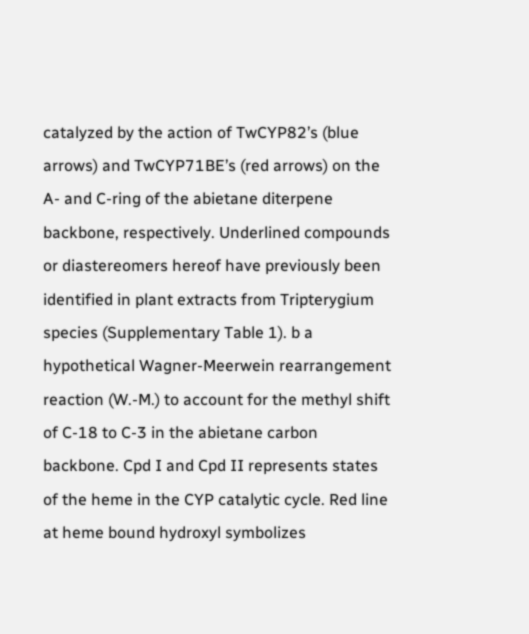catalyzed by the action of TwCYP82’s (blue arrows) and TwCYP71BE’s (red arrows) on the A- and C-ring of the abietane diterpene backbone, respectively. Underlined compounds or diastereomers hereof have previously been identified in plant extracts from Tripterygium species (Supplementary Table 1). b a hypothetical Wagner-Meerwein rearrangement reaction (W.-M.) to account for the methyl shift of C-18 to C-3 in the abietane carbon backbone. Cpd I and Cpd II represents states of the heme in the CYP catalytic cycle. Red line at heme bound hydroxyl symbolizes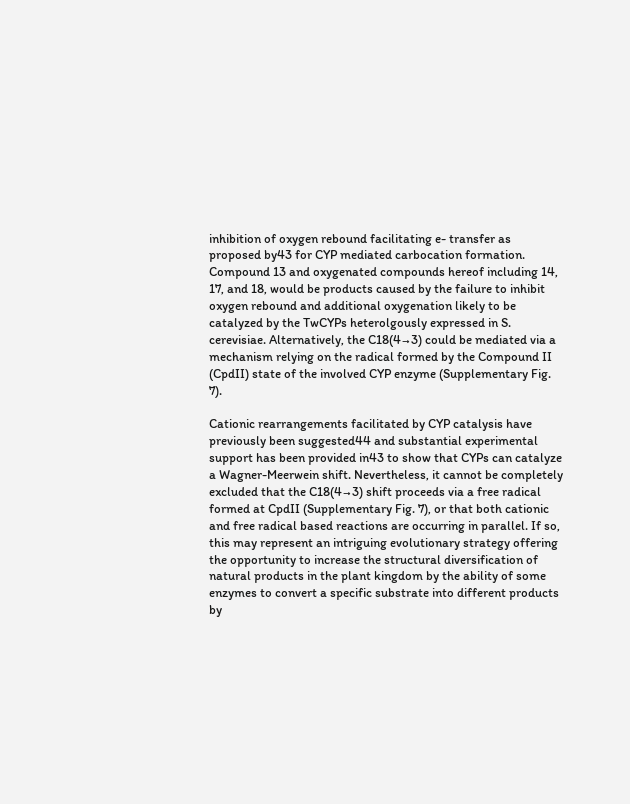inhibition of oxygen rebound facilitating e- transfer as proposed by43 for CYP mediated carbocation formation. Compound 13 and oxygenated compounds hereof including 14, 17, and 18, would be products caused by the failure to inhibit oxygen rebound and additional oxygenation likely to be catalyzed by the TwCYPs heterolgously expressed in S. cerevisiae. Alternatively, the C18(4→3) could be mediated via a mechanism relying on the radical formed by the Compound II (CpdII) state of the involved CYP enzyme (Supplementary Fig. 7).

Cationic rearrangements facilitated by CYP catalysis have previously been suggested44 and substantial experimental support has been provided in43 to show that CYPs can catalyze a Wagner-Meerwein shift. Nevertheless, it cannot be completely excluded that the C18(4→3) shift proceeds via a free radical formed at CpdII (Supplementary Fig. 7), or that both cationic and free radical based reactions are occurring in parallel. If so, this may represent an intriguing evolutionary strategy offering the opportunity to increase the structural diversification of natural products in the plant kingdom by the ability of some enzymes to convert a specific substrate into different products by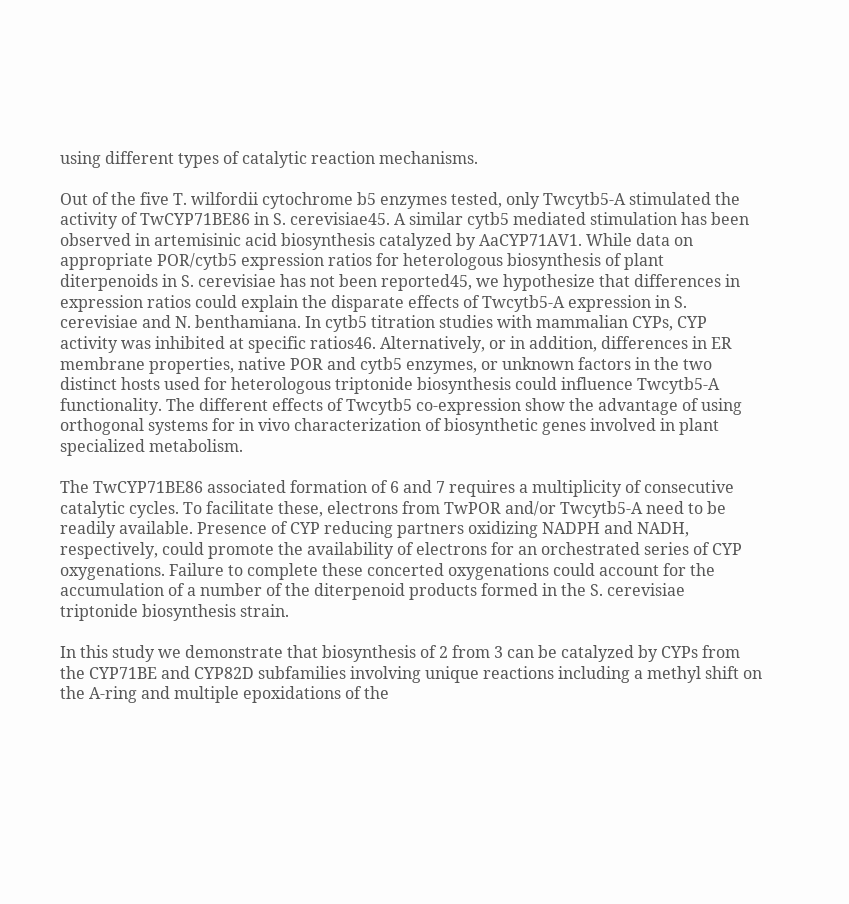using different types of catalytic reaction mechanisms.

Out of the five T. wilfordii cytochrome b5 enzymes tested, only Twcytb5-A stimulated the activity of TwCYP71BE86 in S. cerevisiae45. A similar cytb5 mediated stimulation has been observed in artemisinic acid biosynthesis catalyzed by AaCYP71AV1. While data on appropriate POR/cytb5 expression ratios for heterologous biosynthesis of plant diterpenoids in S. cerevisiae has not been reported45, we hypothesize that differences in expression ratios could explain the disparate effects of Twcytb5-A expression in S. cerevisiae and N. benthamiana. In cytb5 titration studies with mammalian CYPs, CYP activity was inhibited at specific ratios46. Alternatively, or in addition, differences in ER membrane properties, native POR and cytb5 enzymes, or unknown factors in the two distinct hosts used for heterologous triptonide biosynthesis could influence Twcytb5-A functionality. The different effects of Twcytb5 co-expression show the advantage of using orthogonal systems for in vivo characterization of biosynthetic genes involved in plant specialized metabolism.

The TwCYP71BE86 associated formation of 6 and 7 requires a multiplicity of consecutive catalytic cycles. To facilitate these, electrons from TwPOR and/or Twcytb5-A need to be readily available. Presence of CYP reducing partners oxidizing NADPH and NADH, respectively, could promote the availability of electrons for an orchestrated series of CYP oxygenations. Failure to complete these concerted oxygenations could account for the accumulation of a number of the diterpenoid products formed in the S. cerevisiae triptonide biosynthesis strain.

In this study we demonstrate that biosynthesis of 2 from 3 can be catalyzed by CYPs from the CYP71BE and CYP82D subfamilies involving unique reactions including a methyl shift on the A-ring and multiple epoxidations of the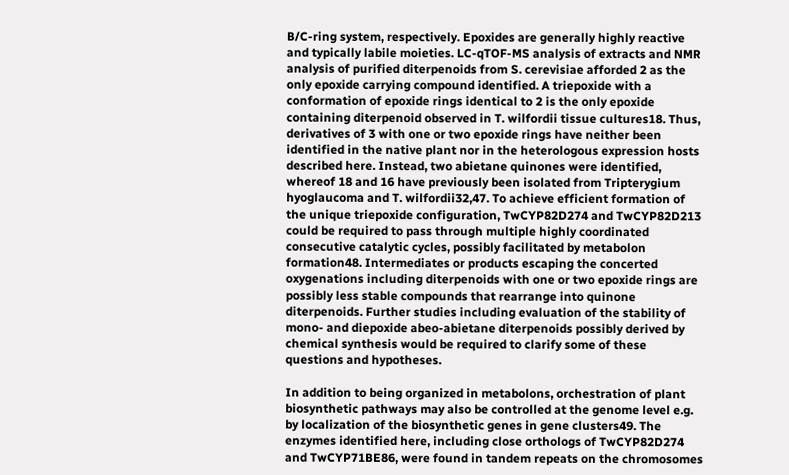B/C-ring system, respectively. Epoxides are generally highly reactive and typically labile moieties. LC-qTOF-MS analysis of extracts and NMR analysis of purified diterpenoids from S. cerevisiae afforded 2 as the only epoxide carrying compound identified. A triepoxide with a conformation of epoxide rings identical to 2 is the only epoxide containing diterpenoid observed in T. wilfordii tissue cultures18. Thus, derivatives of 3 with one or two epoxide rings have neither been identified in the native plant nor in the heterologous expression hosts described here. Instead, two abietane quinones were identified, whereof 18 and 16 have previously been isolated from Tripterygium hyoglaucoma and T. wilfordii32,47. To achieve efficient formation of the unique triepoxide configuration, TwCYP82D274 and TwCYP82D213 could be required to pass through multiple highly coordinated consecutive catalytic cycles, possibly facilitated by metabolon formation48. Intermediates or products escaping the concerted oxygenations including diterpenoids with one or two epoxide rings are possibly less stable compounds that rearrange into quinone diterpenoids. Further studies including evaluation of the stability of mono- and diepoxide abeo-abietane diterpenoids possibly derived by chemical synthesis would be required to clarify some of these questions and hypotheses.

In addition to being organized in metabolons, orchestration of plant biosynthetic pathways may also be controlled at the genome level e.g. by localization of the biosynthetic genes in gene clusters49. The enzymes identified here, including close orthologs of TwCYP82D274 and TwCYP71BE86, were found in tandem repeats on the chromosomes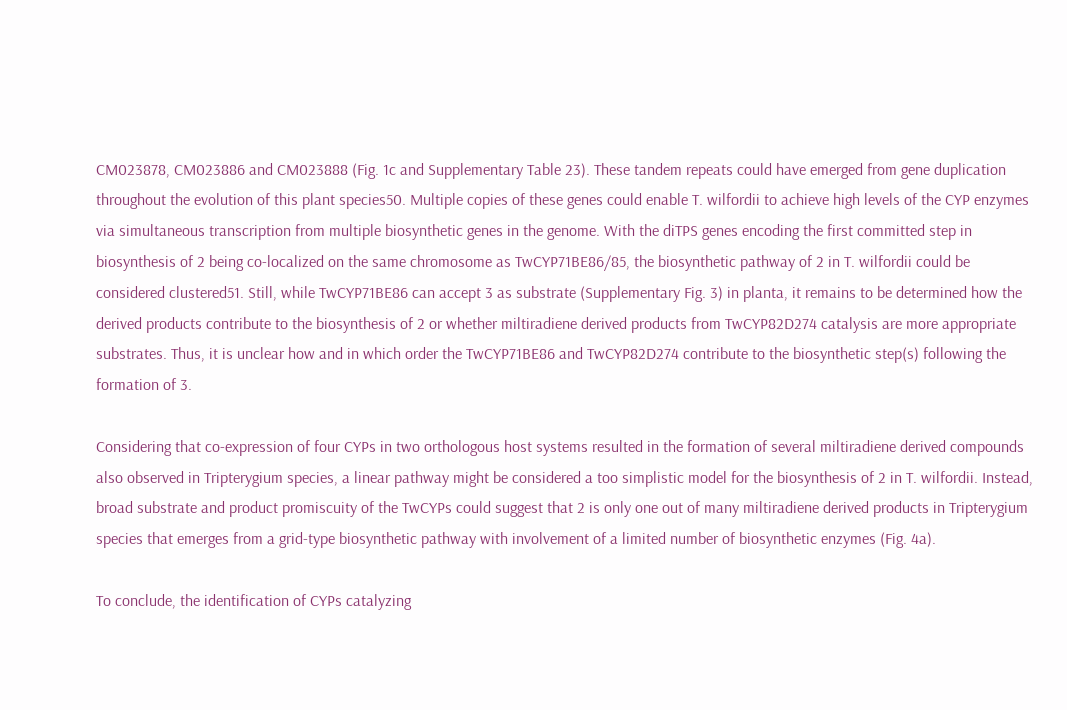CM023878, CM023886 and CM023888 (Fig. 1c and Supplementary Table 23). These tandem repeats could have emerged from gene duplication throughout the evolution of this plant species50. Multiple copies of these genes could enable T. wilfordii to achieve high levels of the CYP enzymes via simultaneous transcription from multiple biosynthetic genes in the genome. With the diTPS genes encoding the first committed step in biosynthesis of 2 being co-localized on the same chromosome as TwCYP71BE86/85, the biosynthetic pathway of 2 in T. wilfordii could be considered clustered51. Still, while TwCYP71BE86 can accept 3 as substrate (Supplementary Fig. 3) in planta, it remains to be determined how the derived products contribute to the biosynthesis of 2 or whether miltiradiene derived products from TwCYP82D274 catalysis are more appropriate substrates. Thus, it is unclear how and in which order the TwCYP71BE86 and TwCYP82D274 contribute to the biosynthetic step(s) following the formation of 3.

Considering that co-expression of four CYPs in two orthologous host systems resulted in the formation of several miltiradiene derived compounds also observed in Tripterygium species, a linear pathway might be considered a too simplistic model for the biosynthesis of 2 in T. wilfordii. Instead, broad substrate and product promiscuity of the TwCYPs could suggest that 2 is only one out of many miltiradiene derived products in Tripterygium species that emerges from a grid-type biosynthetic pathway with involvement of a limited number of biosynthetic enzymes (Fig. 4a).

To conclude, the identification of CYPs catalyzing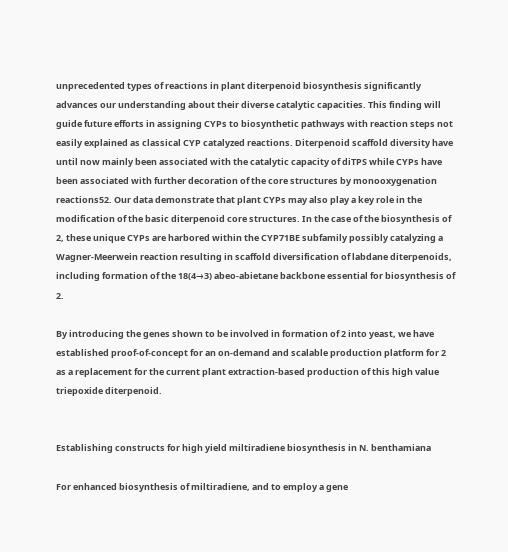unprecedented types of reactions in plant diterpenoid biosynthesis significantly advances our understanding about their diverse catalytic capacities. This finding will guide future efforts in assigning CYPs to biosynthetic pathways with reaction steps not easily explained as classical CYP catalyzed reactions. Diterpenoid scaffold diversity have until now mainly been associated with the catalytic capacity of diTPS while CYPs have been associated with further decoration of the core structures by monooxygenation reactions52. Our data demonstrate that plant CYPs may also play a key role in the modification of the basic diterpenoid core structures. In the case of the biosynthesis of 2, these unique CYPs are harbored within the CYP71BE subfamily possibly catalyzing a Wagner-Meerwein reaction resulting in scaffold diversification of labdane diterpenoids, including formation of the 18(4→3) abeo-abietane backbone essential for biosynthesis of 2.

By introducing the genes shown to be involved in formation of 2 into yeast, we have established proof-of-concept for an on-demand and scalable production platform for 2 as a replacement for the current plant extraction-based production of this high value triepoxide diterpenoid.


Establishing constructs for high yield miltiradiene biosynthesis in N. benthamiana

For enhanced biosynthesis of miltiradiene, and to employ a gene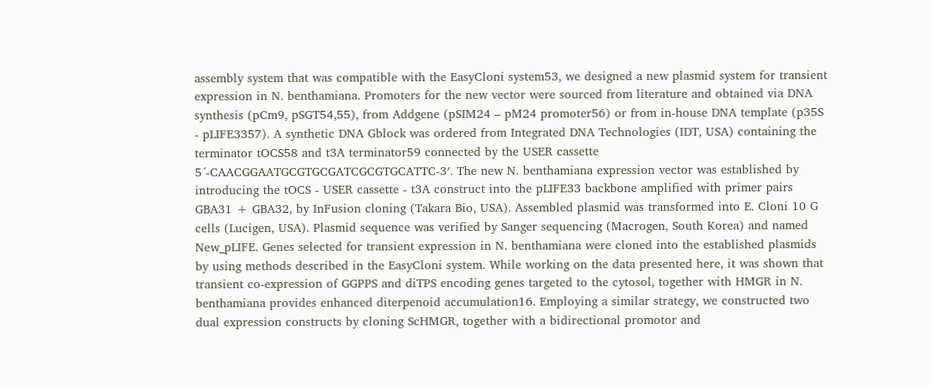assembly system that was compatible with the EasyCloni system53, we designed a new plasmid system for transient expression in N. benthamiana. Promoters for the new vector were sourced from literature and obtained via DNA synthesis (pCm9, pSGT54,55), from Addgene (pSIM24 – pM24 promoter56) or from in-house DNA template (p35S - pLIFE3357). A synthetic DNA Gblock was ordered from Integrated DNA Technologies (IDT, USA) containing the terminator tOCS58 and t3A terminator59 connected by the USER cassette 5´-CAACGGAATGCGTGCGATCGCGTGCATTC-3′. The new N. benthamiana expression vector was established by introducing the tOCS - USER cassette - t3A construct into the pLIFE33 backbone amplified with primer pairs GBA31 + GBA32, by InFusion cloning (Takara Bio, USA). Assembled plasmid was transformed into E. Cloni 10 G cells (Lucigen, USA). Plasmid sequence was verified by Sanger sequencing (Macrogen, South Korea) and named New_pLIFE. Genes selected for transient expression in N. benthamiana were cloned into the established plasmids by using methods described in the EasyCloni system. While working on the data presented here, it was shown that transient co-expression of GGPPS and diTPS encoding genes targeted to the cytosol, together with HMGR in N. benthamiana provides enhanced diterpenoid accumulation16. Employing a similar strategy, we constructed two dual expression constructs by cloning ScHMGR, together with a bidirectional promotor and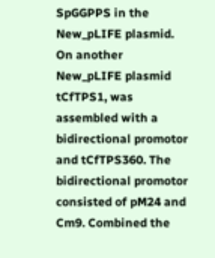SpGGPPS in the New_pLIFE plasmid. On another New_pLIFE plasmid tCfTPS1, was assembled with a bidirectional promotor and tCfTPS360. The bidirectional promotor consisted of pM24 and Cm9. Combined the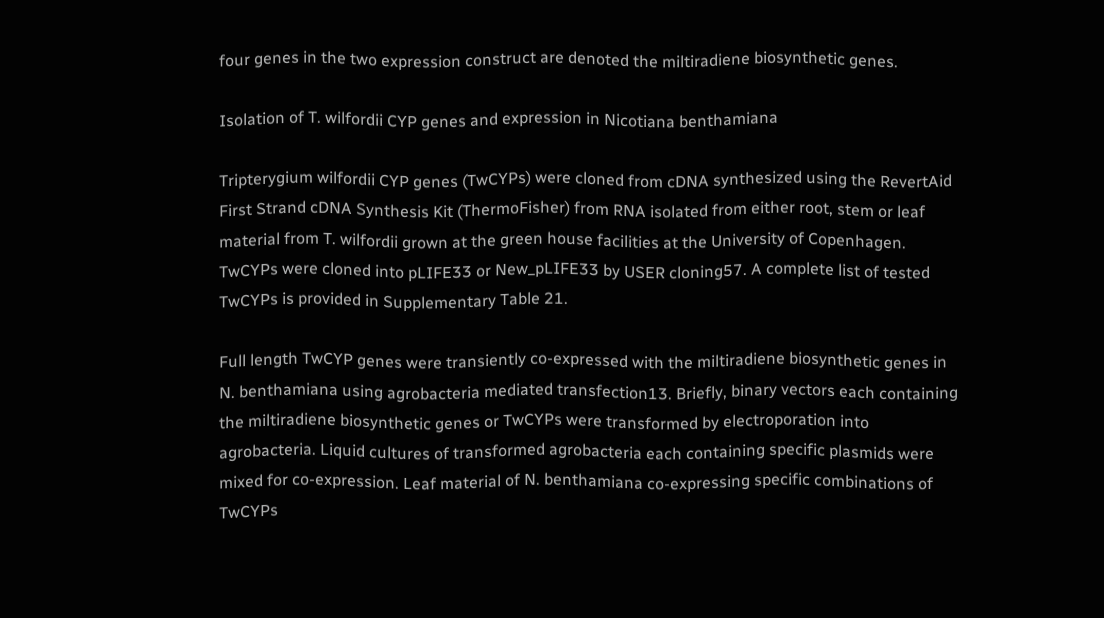four genes in the two expression construct are denoted the miltiradiene biosynthetic genes.

Isolation of T. wilfordii CYP genes and expression in Nicotiana benthamiana

Tripterygium wilfordii CYP genes (TwCYPs) were cloned from cDNA synthesized using the RevertAid First Strand cDNA Synthesis Kit (ThermoFisher) from RNA isolated from either root, stem or leaf material from T. wilfordii grown at the green house facilities at the University of Copenhagen. TwCYPs were cloned into pLIFE33 or New_pLIFE33 by USER cloning57. A complete list of tested TwCYPs is provided in Supplementary Table 21.

Full length TwCYP genes were transiently co-expressed with the miltiradiene biosynthetic genes in N. benthamiana using agrobacteria mediated transfection13. Briefly, binary vectors each containing the miltiradiene biosynthetic genes or TwCYPs were transformed by electroporation into agrobacteria. Liquid cultures of transformed agrobacteria each containing specific plasmids were mixed for co-expression. Leaf material of N. benthamiana co-expressing specific combinations of TwCYPs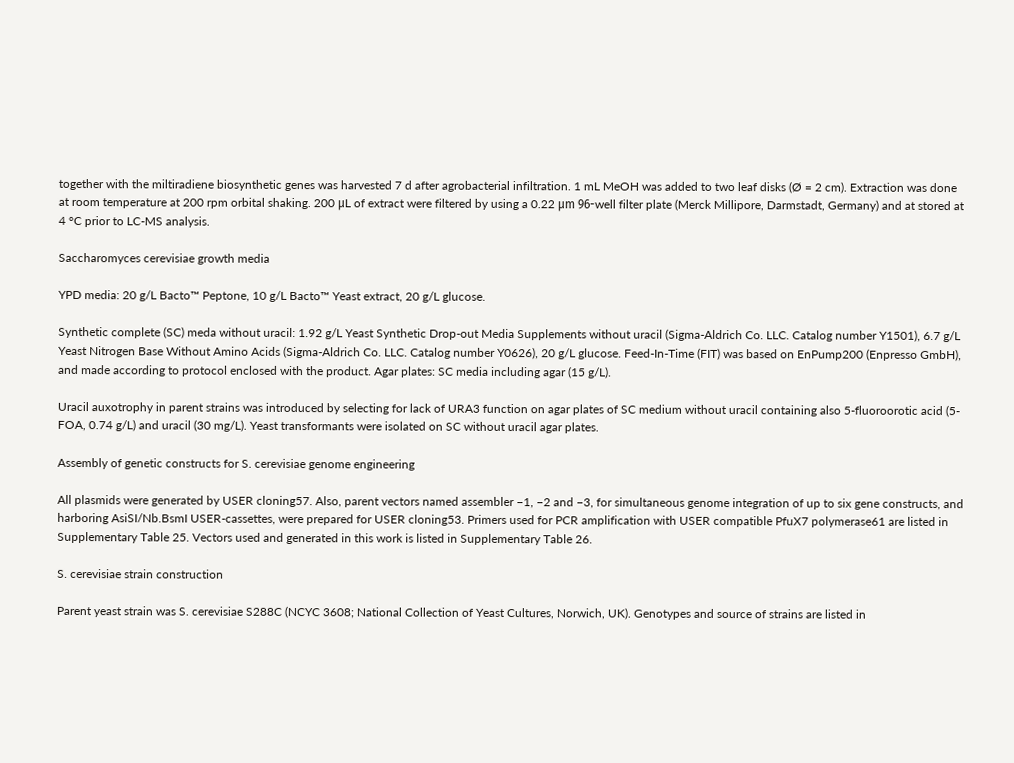together with the miltiradiene biosynthetic genes was harvested 7 d after agrobacterial infiltration. 1 mL MeOH was added to two leaf disks (Ø = 2 cm). Extraction was done at room temperature at 200 rpm orbital shaking. 200 μL of extract were filtered by using a 0.22 μm 96-well filter plate (Merck Millipore, Darmstadt, Germany) and at stored at 4 °C prior to LC-MS analysis.

Saccharomyces cerevisiae growth media

YPD media: 20 g/L Bacto™ Peptone, 10 g/L Bacto™ Yeast extract, 20 g/L glucose.

Synthetic complete (SC) meda without uracil: 1.92 g/L Yeast Synthetic Drop-out Media Supplements without uracil (Sigma-Aldrich Co. LLC. Catalog number Y1501), 6.7 g/L Yeast Nitrogen Base Without Amino Acids (Sigma-Aldrich Co. LLC. Catalog number Y0626), 20 g/L glucose. Feed-In-Time (FIT) was based on EnPump200 (Enpresso GmbH), and made according to protocol enclosed with the product. Agar plates: SC media including agar (15 g/L).

Uracil auxotrophy in parent strains was introduced by selecting for lack of URA3 function on agar plates of SC medium without uracil containing also 5-fluoroorotic acid (5-FOA, 0.74 g/L) and uracil (30 mg/L). Yeast transformants were isolated on SC without uracil agar plates.

Assembly of genetic constructs for S. cerevisiae genome engineering

All plasmids were generated by USER cloning57. Also, parent vectors named assembler −1, −2 and −3, for simultaneous genome integration of up to six gene constructs, and harboring AsiSI/Nb.BsmI USER-cassettes, were prepared for USER cloning53. Primers used for PCR amplification with USER compatible PfuX7 polymerase61 are listed in Supplementary Table 25. Vectors used and generated in this work is listed in Supplementary Table 26.

S. cerevisiae strain construction

Parent yeast strain was S. cerevisiae S288C (NCYC 3608; National Collection of Yeast Cultures, Norwich, UK). Genotypes and source of strains are listed in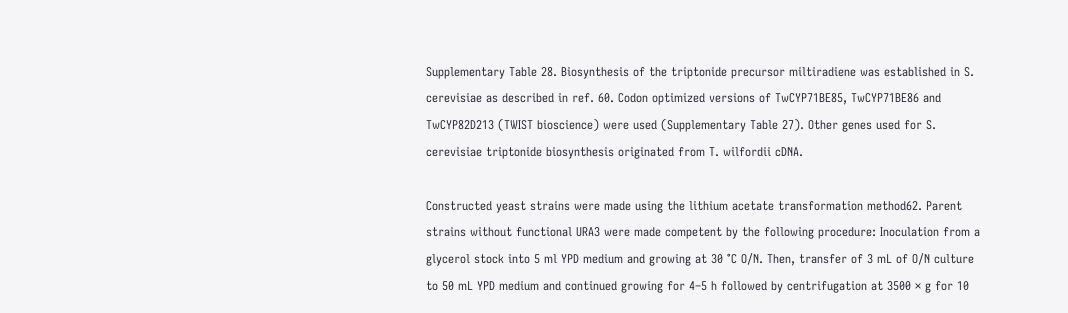Supplementary Table 28. Biosynthesis of the triptonide precursor miltiradiene was established in S. cerevisiae as described in ref. 60. Codon optimized versions of TwCYP71BE85, TwCYP71BE86 and TwCYP82D213 (TWIST bioscience) were used (Supplementary Table 27). Other genes used for S. cerevisiae triptonide biosynthesis originated from T. wilfordii cDNA.

Constructed yeast strains were made using the lithium acetate transformation method62. Parent strains without functional URA3 were made competent by the following procedure: Inoculation from a glycerol stock into 5 ml YPD medium and growing at 30 °C O/N. Then, transfer of 3 mL of O/N culture to 50 mL YPD medium and continued growing for 4–5 h followed by centrifugation at 3500 × g for 10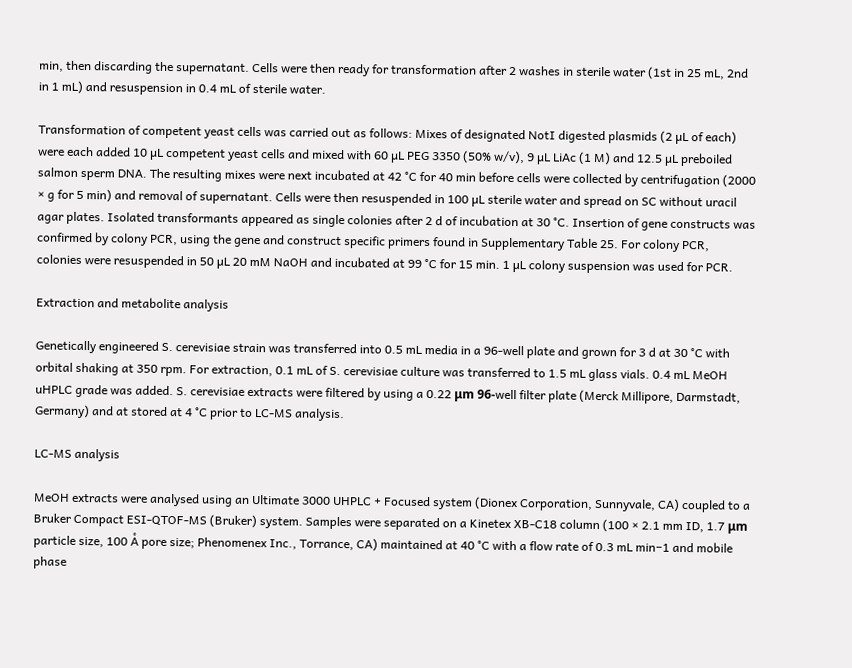min, then discarding the supernatant. Cells were then ready for transformation after 2 washes in sterile water (1st in 25 mL, 2nd in 1 mL) and resuspension in 0.4 mL of sterile water.

Transformation of competent yeast cells was carried out as follows: Mixes of designated NotI digested plasmids (2 µL of each) were each added 10 µL competent yeast cells and mixed with 60 µL PEG 3350 (50% w/v), 9 µL LiAc (1 M) and 12.5 µL preboiled salmon sperm DNA. The resulting mixes were next incubated at 42 °C for 40 min before cells were collected by centrifugation (2000 × g for 5 min) and removal of supernatant. Cells were then resuspended in 100 µL sterile water and spread on SC without uracil agar plates. Isolated transformants appeared as single colonies after 2 d of incubation at 30 °C. Insertion of gene constructs was confirmed by colony PCR, using the gene and construct specific primers found in Supplementary Table 25. For colony PCR, colonies were resuspended in 50 µL 20 mM NaOH and incubated at 99 °C for 15 min. 1 µL colony suspension was used for PCR.

Extraction and metabolite analysis

Genetically engineered S. cerevisiae strain was transferred into 0.5 mL media in a 96-well plate and grown for 3 d at 30 °C with orbital shaking at 350 rpm. For extraction, 0.1 mL of S. cerevisiae culture was transferred to 1.5 mL glass vials. 0.4 mL MeOH uHPLC grade was added. S. cerevisiae extracts were filtered by using a 0.22 μm 96-well filter plate (Merck Millipore, Darmstadt, Germany) and at stored at 4 °C prior to LC-MS analysis.

LC-MS analysis

MeOH extracts were analysed using an Ultimate 3000 UHPLC + Focused system (Dionex Corporation, Sunnyvale, CA) coupled to a Bruker Compact ESI-QTOF-MS (Bruker) system. Samples were separated on a Kinetex XB-C18 column (100 × 2.1 mm ID, 1.7 μm particle size, 100 Å pore size; Phenomenex Inc., Torrance, CA) maintained at 40 °C with a flow rate of 0.3 mL min−1 and mobile phase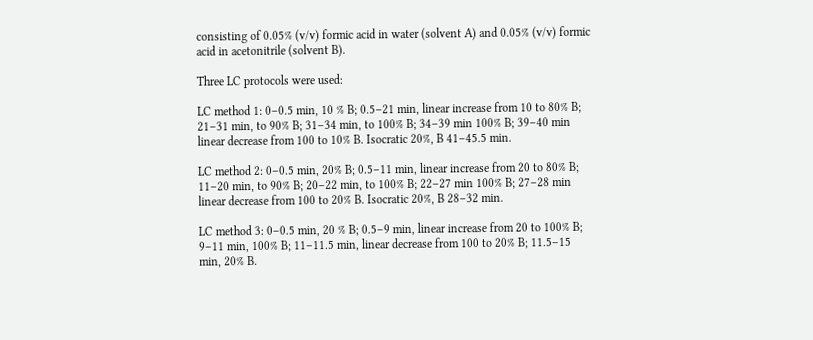consisting of 0.05% (v/v) formic acid in water (solvent A) and 0.05% (v/v) formic acid in acetonitrile (solvent B).

Three LC protocols were used:

LC method 1: 0–0.5 min, 10 % B; 0.5–21 min, linear increase from 10 to 80% B; 21–31 min, to 90% B; 31–34 min, to 100% B; 34–39 min 100% B; 39–40 min linear decrease from 100 to 10% B. Isocratic 20%, B 41–45.5 min.

LC method 2: 0–0.5 min, 20% B; 0.5–11 min, linear increase from 20 to 80% B; 11–20 min, to 90% B; 20–22 min, to 100% B; 22–27 min 100% B; 27–28 min linear decrease from 100 to 20% B. Isocratic 20%, B 28–32 min.

LC method 3: 0–0.5 min, 20 % B; 0.5–9 min, linear increase from 20 to 100% B; 9–11 min, 100% B; 11–11.5 min, linear decrease from 100 to 20% B; 11.5–15 min, 20% B.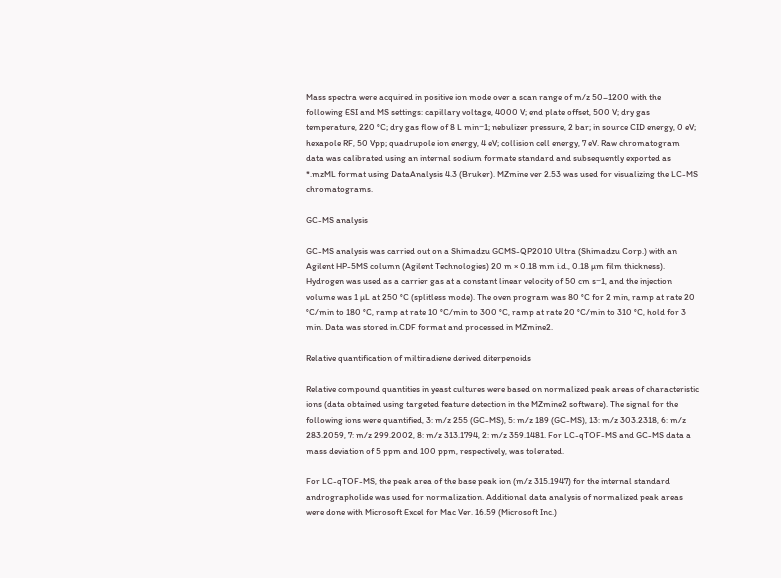Mass spectra were acquired in positive ion mode over a scan range of m/z 50–1200 with the following ESI and MS settings: capillary voltage, 4000 V; end plate offset, 500 V; dry gas temperature, 220 °C; dry gas flow of 8 L min−1; nebulizer pressure, 2 bar; in source CID energy, 0 eV; hexapole RF, 50 Vpp; quadrupole ion energy, 4 eV; collision cell energy, 7 eV. Raw chromatogram data was calibrated using an internal sodium formate standard and subsequently exported as *.mzML format using DataAnalysis 4.3 (Bruker). MZmine ver 2.53 was used for visualizing the LC-MS chromatograms.

GC-MS analysis

GC-MS analysis was carried out on a Shimadzu GCMS-QP2010 Ultra (Shimadzu Corp.) with an Agilent HP-5MS column (Agilent Technologies) 20 m × 0.18 mm i.d., 0.18 µm film thickness). Hydrogen was used as a carrier gas at a constant linear velocity of 50 cm s−1, and the injection volume was 1 µL at 250 °C (splitless mode). The oven program was 80 °C for 2 min, ramp at rate 20 °C/min to 180 °C, ramp at rate 10 °C/min to 300 °C, ramp at rate 20 °C/min to 310 °C, hold for 3 min. Data was stored in.CDF format and processed in MZmine2.

Relative quantification of miltiradiene derived diterpenoids

Relative compound quantities in yeast cultures were based on normalized peak areas of characteristic ions (data obtained using targeted feature detection in the MZmine2 software). The signal for the following ions were quantified, 3: m/z 255 (GC-MS), 5: m/z 189 (GC-MS), 13: m/z 303.2318, 6: m/z 283.2059, 7: m/z 299.2002, 8: m/z 313.1794, 2: m/z 359.1481. For LC-qTOF-MS and GC-MS data a mass deviation of 5 ppm and 100 ppm, respectively, was tolerated.

For LC-qTOF-MS, the peak area of the base peak ion (m/z 315.1947) for the internal standard andrographolide was used for normalization. Additional data analysis of normalized peak areas were done with Microsoft Excel for Mac Ver. 16.59 (Microsoft Inc.)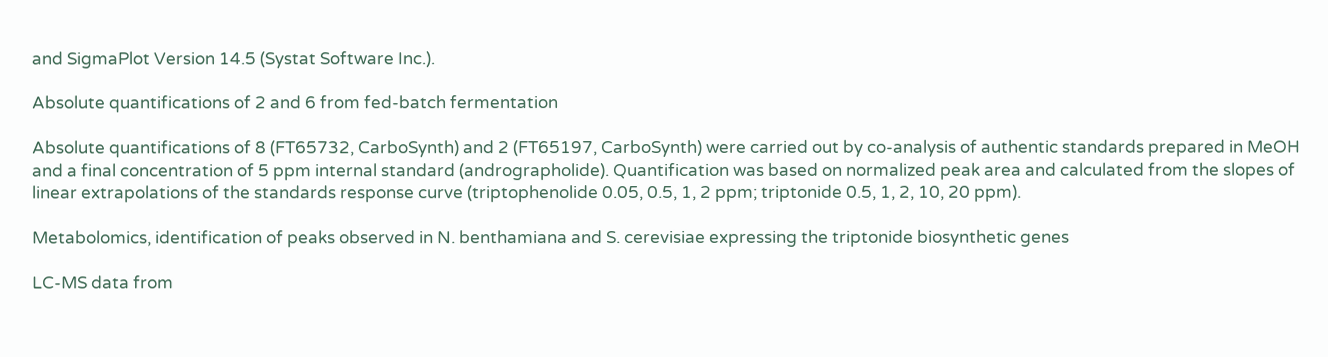and SigmaPlot Version 14.5 (Systat Software Inc.).

Absolute quantifications of 2 and 6 from fed-batch fermentation

Absolute quantifications of 8 (FT65732, CarboSynth) and 2 (FT65197, CarboSynth) were carried out by co-analysis of authentic standards prepared in MeOH and a final concentration of 5 ppm internal standard (andrographolide). Quantification was based on normalized peak area and calculated from the slopes of linear extrapolations of the standards response curve (triptophenolide 0.05, 0.5, 1, 2 ppm; triptonide 0.5, 1, 2, 10, 20 ppm).

Metabolomics, identification of peaks observed in N. benthamiana and S. cerevisiae expressing the triptonide biosynthetic genes

LC-MS data from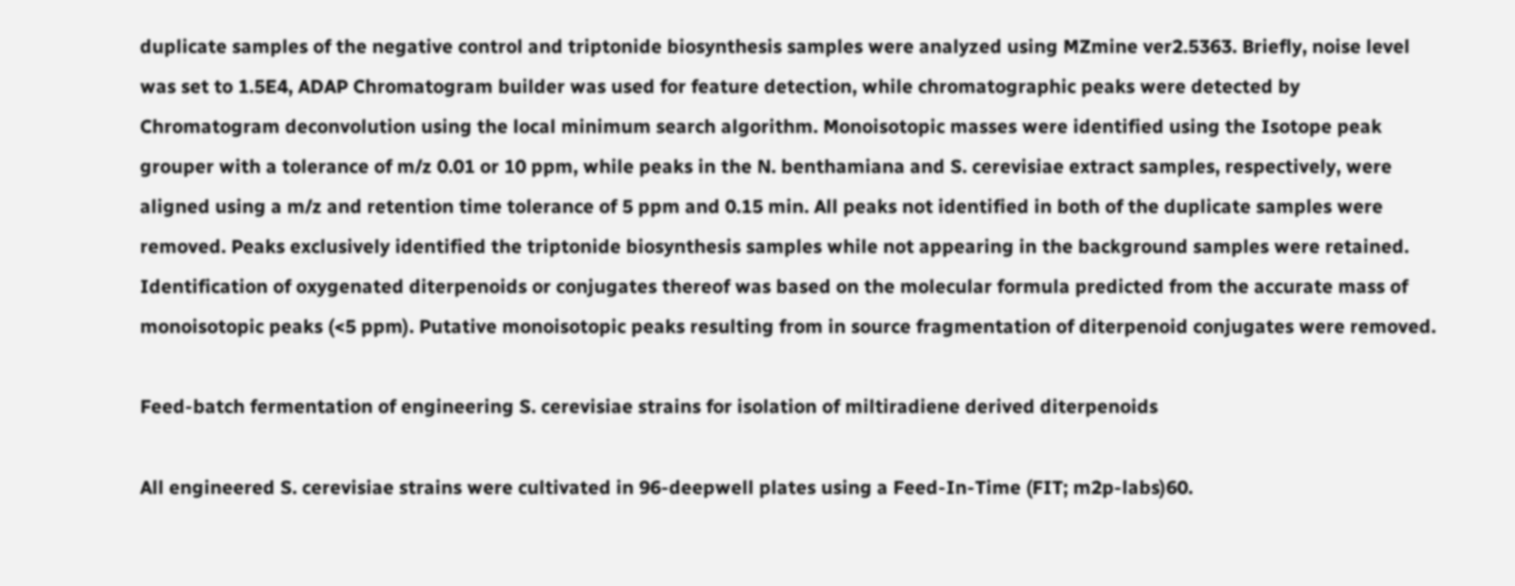duplicate samples of the negative control and triptonide biosynthesis samples were analyzed using MZmine ver2.5363. Briefly, noise level was set to 1.5E4, ADAP Chromatogram builder was used for feature detection, while chromatographic peaks were detected by Chromatogram deconvolution using the local minimum search algorithm. Monoisotopic masses were identified using the Isotope peak grouper with a tolerance of m/z 0.01 or 10 ppm, while peaks in the N. benthamiana and S. cerevisiae extract samples, respectively, were aligned using a m/z and retention time tolerance of 5 ppm and 0.15 min. All peaks not identified in both of the duplicate samples were removed. Peaks exclusively identified the triptonide biosynthesis samples while not appearing in the background samples were retained. Identification of oxygenated diterpenoids or conjugates thereof was based on the molecular formula predicted from the accurate mass of monoisotopic peaks (<5 ppm). Putative monoisotopic peaks resulting from in source fragmentation of diterpenoid conjugates were removed.

Feed-batch fermentation of engineering S. cerevisiae strains for isolation of miltiradiene derived diterpenoids

All engineered S. cerevisiae strains were cultivated in 96-deepwell plates using a Feed-In-Time (FIT; m2p-labs)60.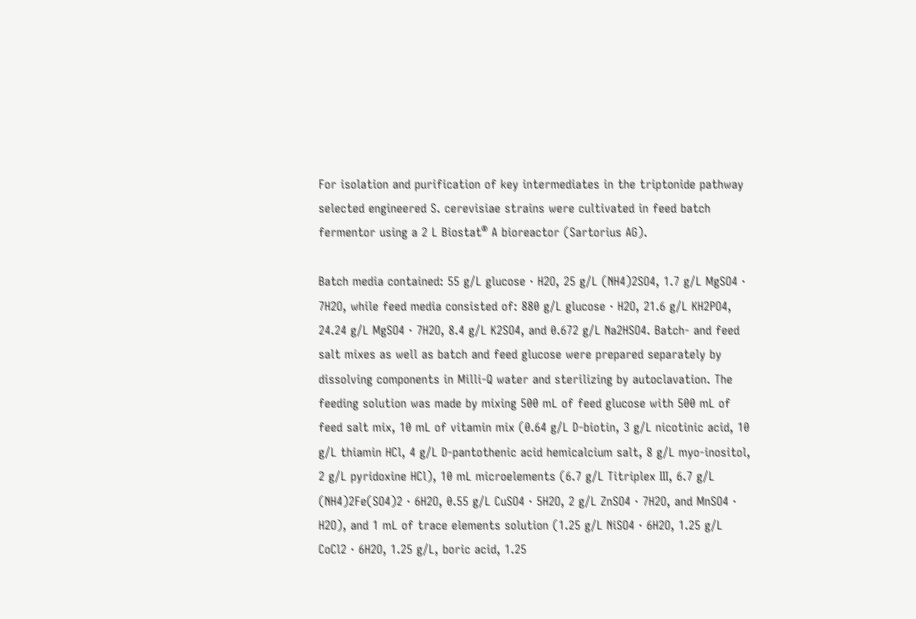For isolation and purification of key intermediates in the triptonide pathway selected engineered S. cerevisiae strains were cultivated in feed batch fermentor using a 2 L Biostat® A bioreactor (Sartorius AG).

Batch media contained: 55 g/L glucose · H2O, 25 g/L (NH4)2SO4, 1.7 g/L MgSO4 · 7H2O, while feed media consisted of: 880 g/L glucose · H2O, 21.6 g/L KH2PO4, 24.24 g/L MgSO4 · 7H2O, 8.4 g/L K2SO4, and 0.672 g/L Na2HSO4. Batch- and feed salt mixes as well as batch and feed glucose were prepared separately by dissolving components in Milli-Q water and sterilizing by autoclavation. The feeding solution was made by mixing 500 mL of feed glucose with 500 mL of feed salt mix, 10 mL of vitamin mix (0.64 g/L D-biotin, 3 g/L nicotinic acid, 10 g/L thiamin HCl, 4 g/L D-pantothenic acid hemicalcium salt, 8 g/L myo-inositol, 2 g/L pyridoxine HCl), 10 mL microelements (6.7 g/L Titriplex III, 6.7 g/L (NH4)2Fe(SO4)2 · 6H2O, 0.55 g/L CuSO4 · 5H2O, 2 g/L ZnSO4 · 7H2O, and MnSO4 · H2O), and 1 mL of trace elements solution (1.25 g/L NiSO4 · 6H2O, 1.25 g/L CoCl2 · 6H2O, 1.25 g/L, boric acid, 1.25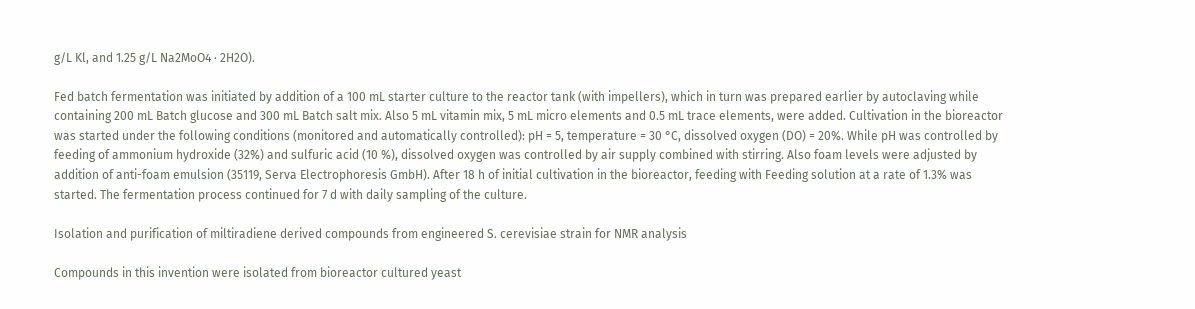g/L Kl, and 1.25 g/L Na2MoO4 · 2H2O).

Fed batch fermentation was initiated by addition of a 100 mL starter culture to the reactor tank (with impellers), which in turn was prepared earlier by autoclaving while containing 200 mL Batch glucose and 300 mL Batch salt mix. Also 5 mL vitamin mix, 5 mL micro elements and 0.5 mL trace elements, were added. Cultivation in the bioreactor was started under the following conditions (monitored and automatically controlled): pH = 5, temperature = 30 °C, dissolved oxygen (DO) = 20%. While pH was controlled by feeding of ammonium hydroxide (32%) and sulfuric acid (10 %), dissolved oxygen was controlled by air supply combined with stirring. Also foam levels were adjusted by addition of anti-foam emulsion (35119, Serva Electrophoresis GmbH). After 18 h of initial cultivation in the bioreactor, feeding with Feeding solution at a rate of 1.3% was started. The fermentation process continued for 7 d with daily sampling of the culture.

Isolation and purification of miltiradiene derived compounds from engineered S. cerevisiae strain for NMR analysis

Compounds in this invention were isolated from bioreactor cultured yeast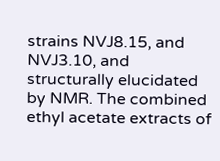strains NVJ8.15, and NVJ3.10, and structurally elucidated by NMR. The combined ethyl acetate extracts of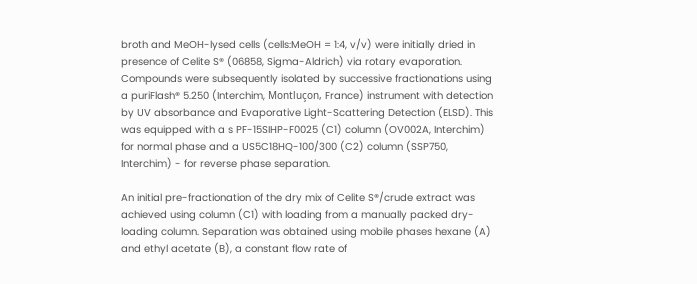broth and MeOH-lysed cells (cells:MeOH = 1:4, v/v) were initially dried in presence of Celite S® (06858, Sigma-Aldrich) via rotary evaporation. Compounds were subsequently isolated by successive fractionations using a puriFlash® 5.250 (Interchim, Montluçon, France) instrument with detection by UV absorbance and Evaporative Light-Scattering Detection (ELSD). This was equipped with a s PF-15SIHP-F0025 (C1) column (OV002A, Interchim) for normal phase and a US5C18HQ-100/300 (C2) column (SSP750, Interchim) - for reverse phase separation.

An initial pre-fractionation of the dry mix of Celite S®/crude extract was achieved using column (C1) with loading from a manually packed dry-loading column. Separation was obtained using mobile phases hexane (A) and ethyl acetate (B), a constant flow rate of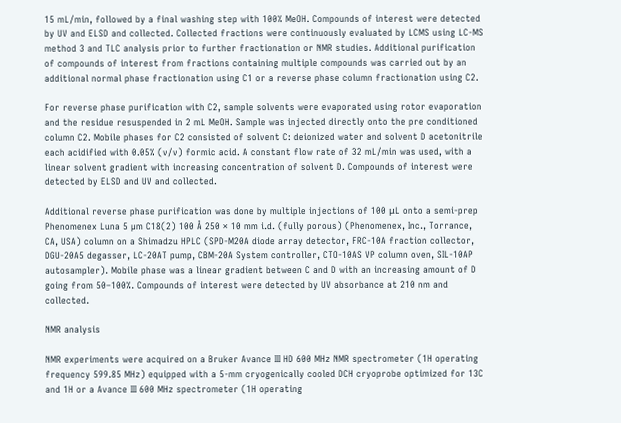15 mL/min, followed by a final washing step with 100% MeOH. Compounds of interest were detected by UV and ELSD and collected. Collected fractions were continuously evaluated by LCMS using LC-MS method 3 and TLC analysis prior to further fractionation or NMR studies. Additional purification of compounds of interest from fractions containing multiple compounds was carried out by an additional normal phase fractionation using C1 or a reverse phase column fractionation using C2.

For reverse phase purification with C2, sample solvents were evaporated using rotor evaporation and the residue resuspended in 2 mL MeOH. Sample was injected directly onto the pre conditioned column C2. Mobile phases for C2 consisted of solvent C: deionized water and solvent D acetonitrile each acidified with 0.05% (v/v) formic acid. A constant flow rate of 32 mL/min was used, with a linear solvent gradient with increasing concentration of solvent D. Compounds of interest were detected by ELSD and UV and collected.

Additional reverse phase purification was done by multiple injections of 100 μL onto a semi-prep Phenomenex Luna 5 µm C18(2) 100 Å 250 × 10 mm i.d. (fully porous) (Phenomenex, Inc., Torrance, CA, USA) column on a Shimadzu HPLC (SPD-M20A diode array detector, FRC-10A fraction collector, DGU-20A5 degasser, LC-20AT pump, CBM-20A System controller, CTO-10AS VP column oven, SIL-10AP autosampler). Mobile phase was a linear gradient between C and D with an increasing amount of D going from 50–100%. Compounds of interest were detected by UV absorbance at 210 nm and collected.

NMR analysis

NMR experiments were acquired on a Bruker Avance III HD 600 MHz NMR spectrometer (1H operating frequency 599.85 MHz) equipped with a 5-mm cryogenically cooled DCH cryoprobe optimized for 13C and 1H or a Avance III 600 MHz spectrometer (1H operating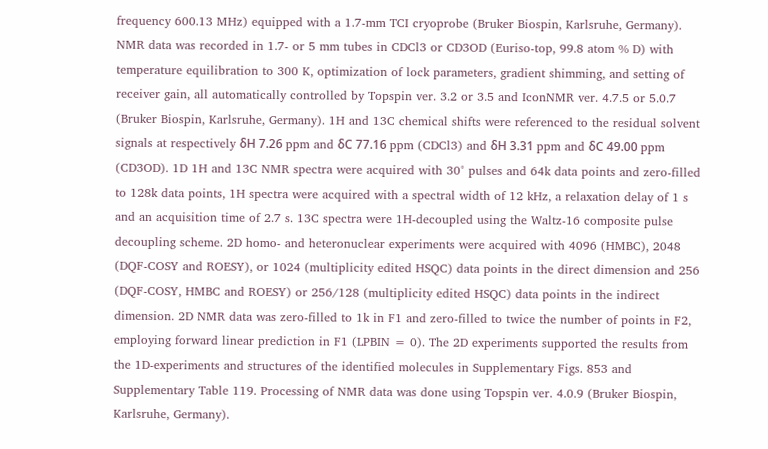frequency 600.13 MHz) equipped with a 1.7-mm TCI cryoprobe (Bruker Biospin, Karlsruhe, Germany). NMR data was recorded in 1.7- or 5 mm tubes in CDCl3 or CD3OD (Euriso-top, 99.8 atom % D) with temperature equilibration to 300 K, optimization of lock parameters, gradient shimming, and setting of receiver gain, all automatically controlled by Topspin ver. 3.2 or 3.5 and IconNMR ver. 4.7.5 or 5.0.7 (Bruker Biospin, Karlsruhe, Germany). 1H and 13C chemical shifts were referenced to the residual solvent signals at respectively δH 7.26 ppm and δC 77.16 ppm (CDCl3) and δH 3.31 ppm and δC 49.00 ppm (CD3OD). 1D 1H and 13C NMR spectra were acquired with 30° pulses and 64k data points and zero-filled to 128k data points, 1H spectra were acquired with a spectral width of 12 kHz, a relaxation delay of 1 s and an acquisition time of 2.7 s. 13C spectra were 1H-decoupled using the Waltz-16 composite pulse decoupling scheme. 2D homo- and heteronuclear experiments were acquired with 4096 (HMBC), 2048 (DQF-COSY and ROESY), or 1024 (multiplicity edited HSQC) data points in the direct dimension and 256 (DQF-COSY, HMBC and ROESY) or 256/128 (multiplicity edited HSQC) data points in the indirect dimension. 2D NMR data was zero-filled to 1k in F1 and zero-filled to twice the number of points in F2, employing forward linear prediction in F1 (LPBIN = 0). The 2D experiments supported the results from the 1D-experiments and structures of the identified molecules in Supplementary Figs. 853 and Supplementary Table 119. Processing of NMR data was done using Topspin ver. 4.0.9 (Bruker Biospin, Karlsruhe, Germany).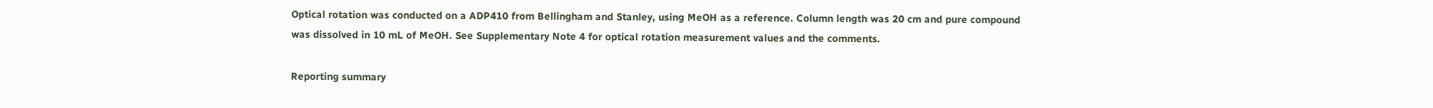Optical rotation was conducted on a ADP410 from Bellingham and Stanley, using MeOH as a reference. Column length was 20 cm and pure compound was dissolved in 10 mL of MeOH. See Supplementary Note 4 for optical rotation measurement values and the comments.

Reporting summary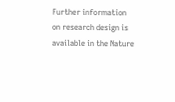Further information on research design is available in the Nature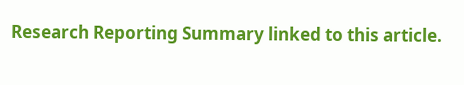Research Reporting Summary linked to this article.